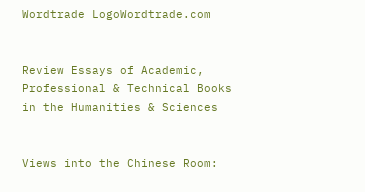Wordtrade LogoWordtrade.com


Review Essays of Academic, Professional & Technical Books in the Humanities & Sciences


Views into the Chinese Room: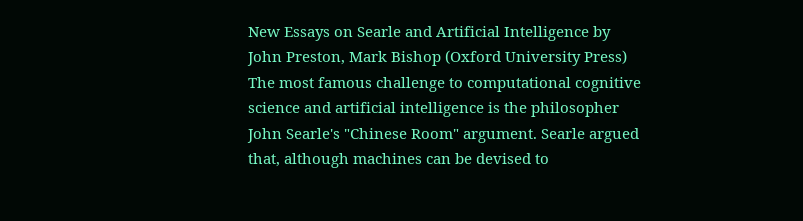New Essays on Searle and Artificial Intelligence by John Preston, Mark Bishop (Oxford University Press) The most famous challenge to computational cognitive science and artificial intelligence is the philosopher John Searle's "Chinese Room" argument. Searle argued that, although machines can be devised to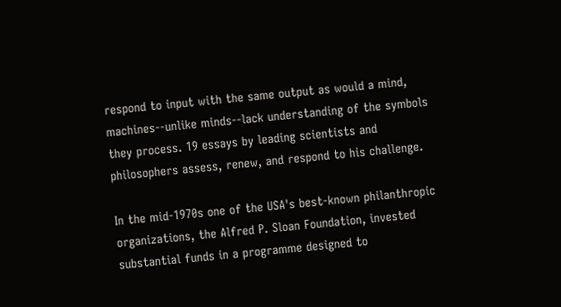respond to input with the same output as would a mind, machines--unlike minds--lack understanding of the symbols they process. 19 essays by leading scientists and philosophers assess, renew, and respond to his challenge.

In the mid-1970s one of the USA's best-known philanthropic organizations, the Alfred P. Sloan Foundation, invested substantial funds in a programme designed to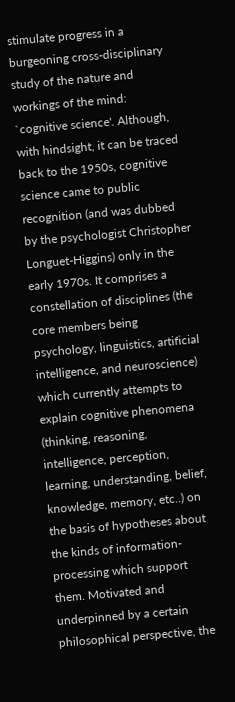stimulate progress in a burgeoning cross-disciplinary study of the nature and workings of the mind: `cognitive science'. Although, with hindsight, it can be traced back to the 1950s, cognitive science came to public recognition (and was dubbed by the psychologist Christopher Longuet-Higgins) only in the early 1970s. It comprises a constellation of disciplines (the core members being psychology, linguistics, artificial intelligence, and neuroscience) which currently attempts to explain cognitive phenomena (thinking, reasoning, intelligence, perception, learning, understanding, belief, knowledge, memory, etc..) on the basis of hypotheses about the kinds of information-processing which support them. Motivated and underpinned by a certain philosophical perspective, the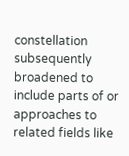constellation subsequently broadened to include parts of or approaches to related fields like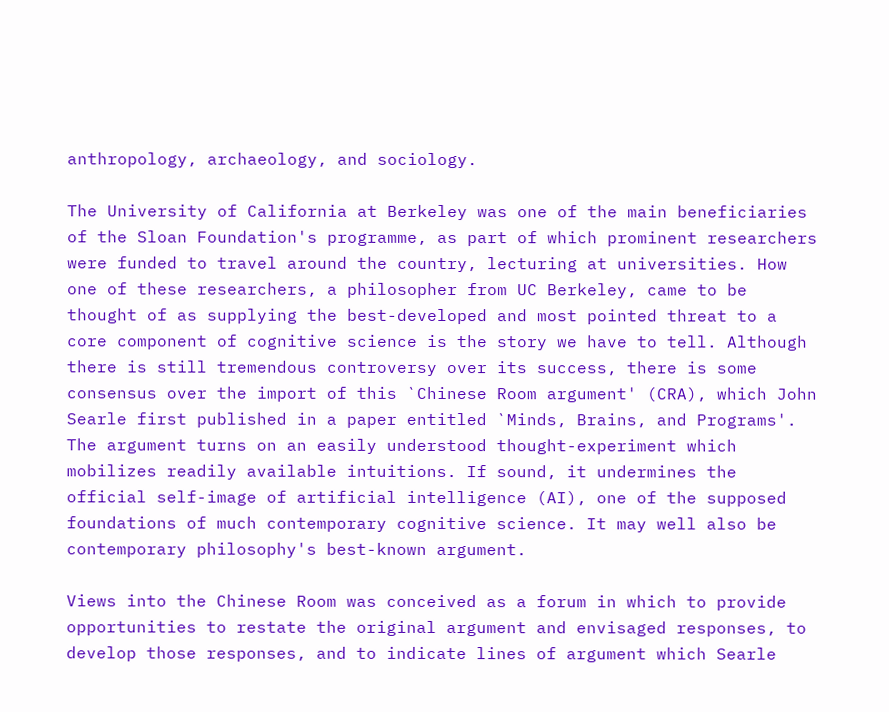anthropology, archaeology, and sociology.

The University of California at Berkeley was one of the main beneficiaries of the Sloan Foundation's programme, as part of which prominent researchers were funded to travel around the country, lecturing at universities. How one of these researchers, a philosopher from UC Berkeley, came to be thought of as supplying the best-developed and most pointed threat to a core component of cognitive science is the story we have to tell. Although there is still tremendous controversy over its success, there is some consensus over the import of this `Chinese Room argument' (CRA), which John Searle first published in a paper entitled `Minds, Brains, and Programs'. The argument turns on an easily understood thought-experiment which mobilizes readily available intuitions. If sound, it undermines the official self-image of artificial intelligence (AI), one of the supposed foundations of much contemporary cognitive science. It may well also be contemporary philosophy's best-known argument.

Views into the Chinese Room was conceived as a forum in which to provide opportunities to restate the original argument and envisaged responses, to develop those responses, and to indicate lines of argument which Searle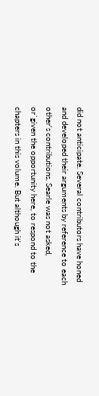did not anticipate. Several contributors have honed and developed their arguments by reference to each other's contributions. Searle was not asked, or`given the opportunity here, to respond to the chapters in this volume. But although it's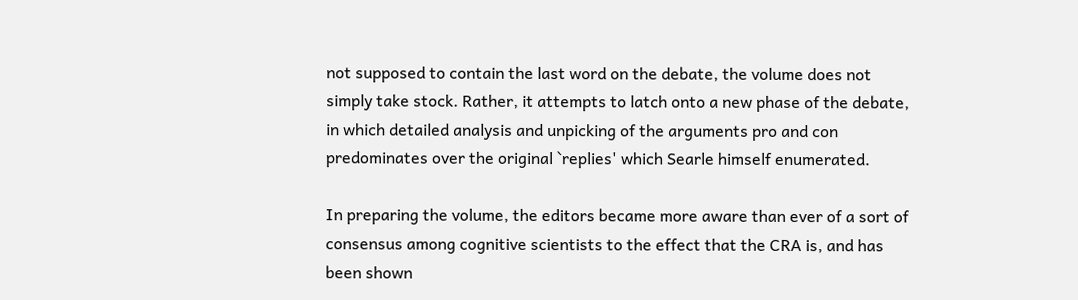not supposed to contain the last word on the debate, the volume does not simply take stock. Rather, it attempts to latch onto a new phase of the debate, in which detailed analysis and unpicking of the arguments pro and con predominates over the original `replies' which Searle himself enumerated.

In preparing the volume, the editors became more aware than ever of a sort of consensus among cognitive scientists to the effect that the CRA is, and has been shown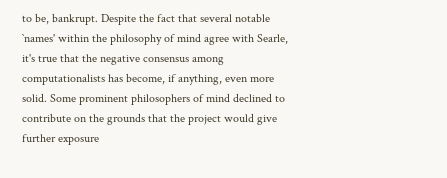to be, bankrupt. Despite the fact that several notable `names' within the philosophy of mind agree with Searle, it's true that the negative consensus among computationalists has become, if anything, even more solid. Some prominent philosophers of mind declined to contribute on the grounds that the project would give further exposure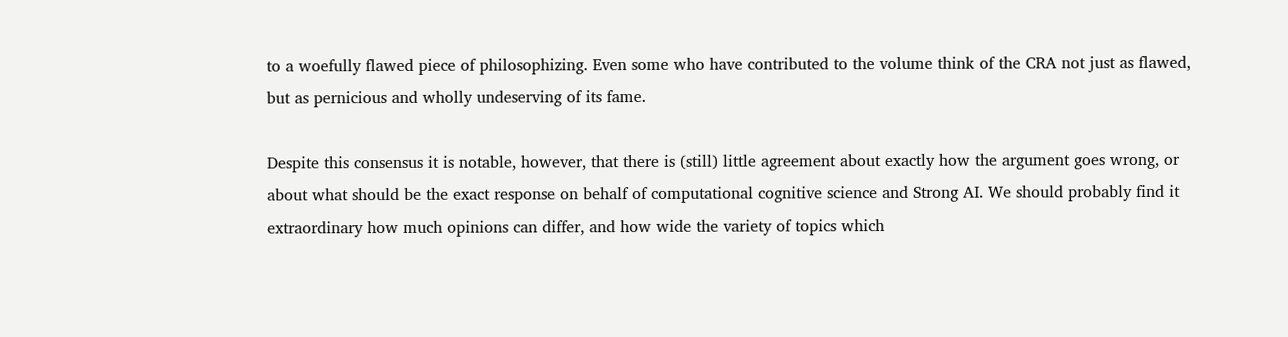to a woefully flawed piece of philosophizing. Even some who have contributed to the volume think of the CRA not just as flawed, but as pernicious and wholly undeserving of its fame.

Despite this consensus it is notable, however, that there is (still) little agreement about exactly how the argument goes wrong, or about what should be the exact response on behalf of computational cognitive science and Strong AI. We should probably find it extraordinary how much opinions can differ, and how wide the variety of topics which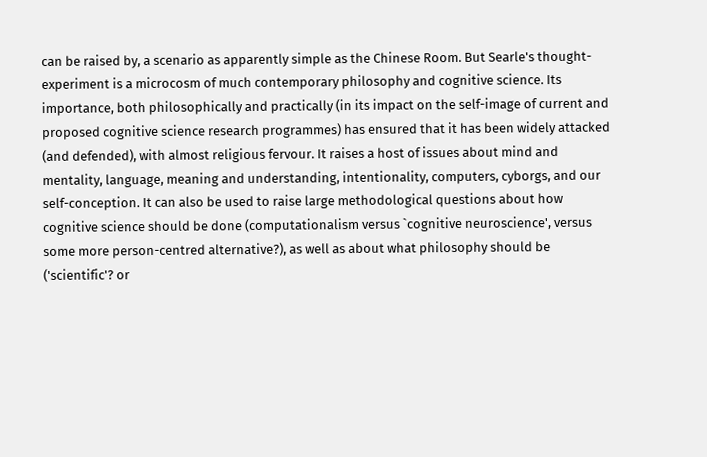can be raised by, a scenario as apparently simple as the Chinese Room. But Searle's thought-experiment is a microcosm of much contemporary philosophy and cognitive science. Its importance, both philosophically and practically (in its impact on the self-image of current and proposed cognitive science research programmes) has ensured that it has been widely attacked (and defended), with almost religious fervour. It raises a host of issues about mind and mentality, language, meaning and understanding, intentionality, computers, cyborgs, and our self-conception. It can also be used to raise large methodological questions about how cognitive science should be done (computationalism versus `cognitive neuroscience', versus some more person-centred alternative?), as well as about what philosophy should be ('scientific'? or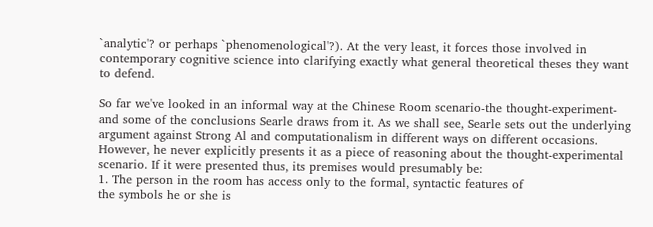`analytic'? or perhaps `phenomenological'?). At the very least, it forces those involved in contemporary cognitive science into clarifying exactly what general theoretical theses they want to defend.

So far we've looked in an informal way at the Chinese Room scenario-the thought-experiment-and some of the conclusions Searle draws from it. As we shall see, Searle sets out the underlying argument against Strong Al and computationalism in different ways on different occasions. However, he never explicitly presents it as a piece of reasoning about the thought-experimental scenario. If it were presented thus, its premises would presumably be:
1. The person in the room has access only to the formal, syntactic features of
the symbols he or she is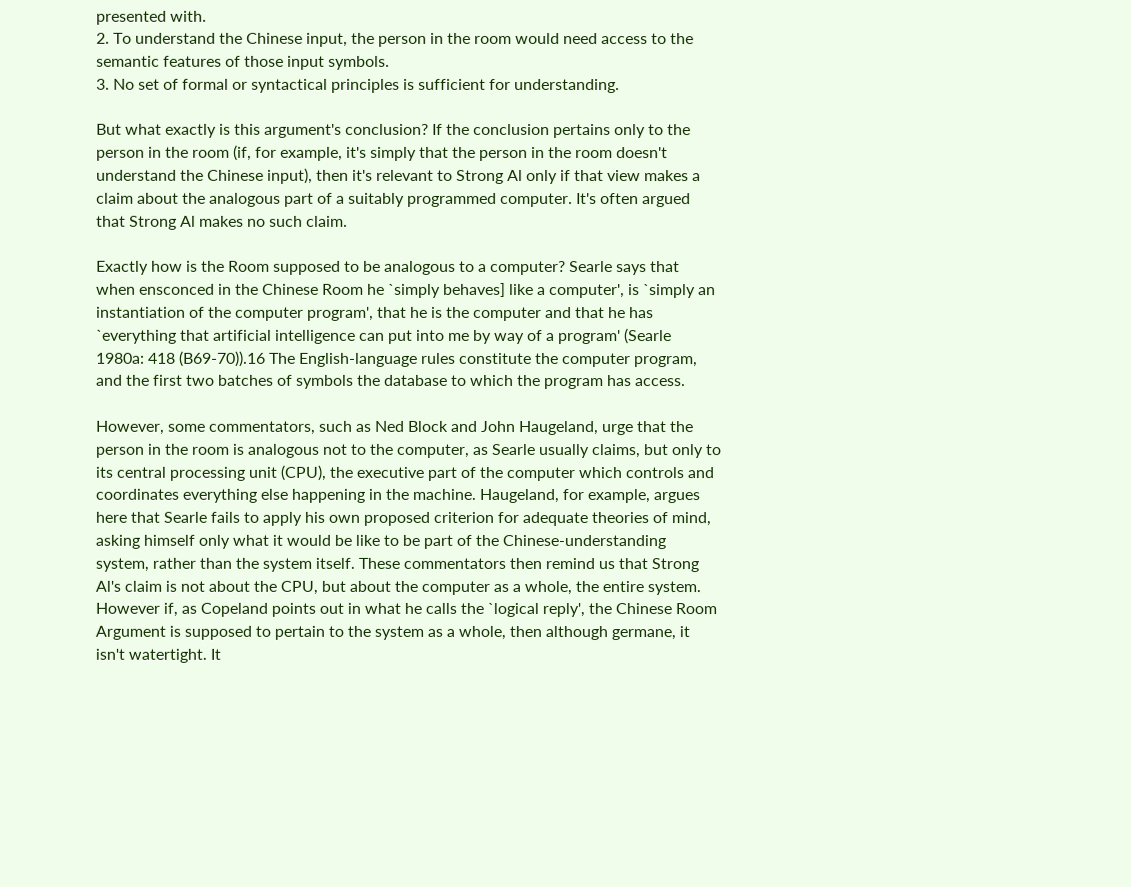presented with.
2. To understand the Chinese input, the person in the room would need access to the semantic features of those input symbols.
3. No set of formal or syntactical principles is sufficient for understanding.

But what exactly is this argument's conclusion? If the conclusion pertains only to the person in the room (if, for example, it's simply that the person in the room doesn't understand the Chinese input), then it's relevant to Strong Al only if that view makes a claim about the analogous part of a suitably programmed computer. It's often argued that Strong Al makes no such claim.

Exactly how is the Room supposed to be analogous to a computer? Searle says that when ensconced in the Chinese Room he `simply behaves] like a computer', is `simply an instantiation of the computer program', that he is the computer and that he has `everything that artificial intelligence can put into me by way of a program' (Searle 1980a: 418 (B69-70)).16 The English-language rules constitute the computer program, and the first two batches of symbols the database to which the program has access.

However, some commentators, such as Ned Block and John Haugeland, urge that the person in the room is analogous not to the computer, as Searle usually claims, but only to its central processing unit (CPU), the executive part of the computer which controls and coordinates everything else happening in the machine. Haugeland, for example, argues here that Searle fails to apply his own proposed criterion for adequate theories of mind, asking himself only what it would be like to be part of the Chinese-understanding system, rather than the system itself. These commentators then remind us that Strong Al's claim is not about the CPU, but about the computer as a whole, the entire system. However if, as Copeland points out in what he calls the `logical reply', the Chinese Room Argument is supposed to pertain to the system as a whole, then although germane, it isn't watertight. It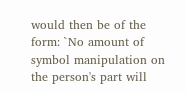would then be of the form: `No amount of symbol manipulation on the person's part will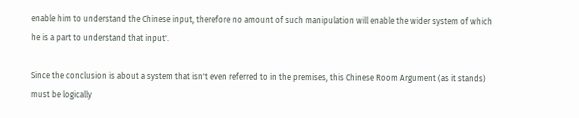enable him to understand the Chinese input, therefore no amount of such manipulation will enable the wider system of which he is a part to understand that input'.

Since the conclusion is about a system that isn't even referred to in the premises, this Chinese Room Argument (as it stands) must be logically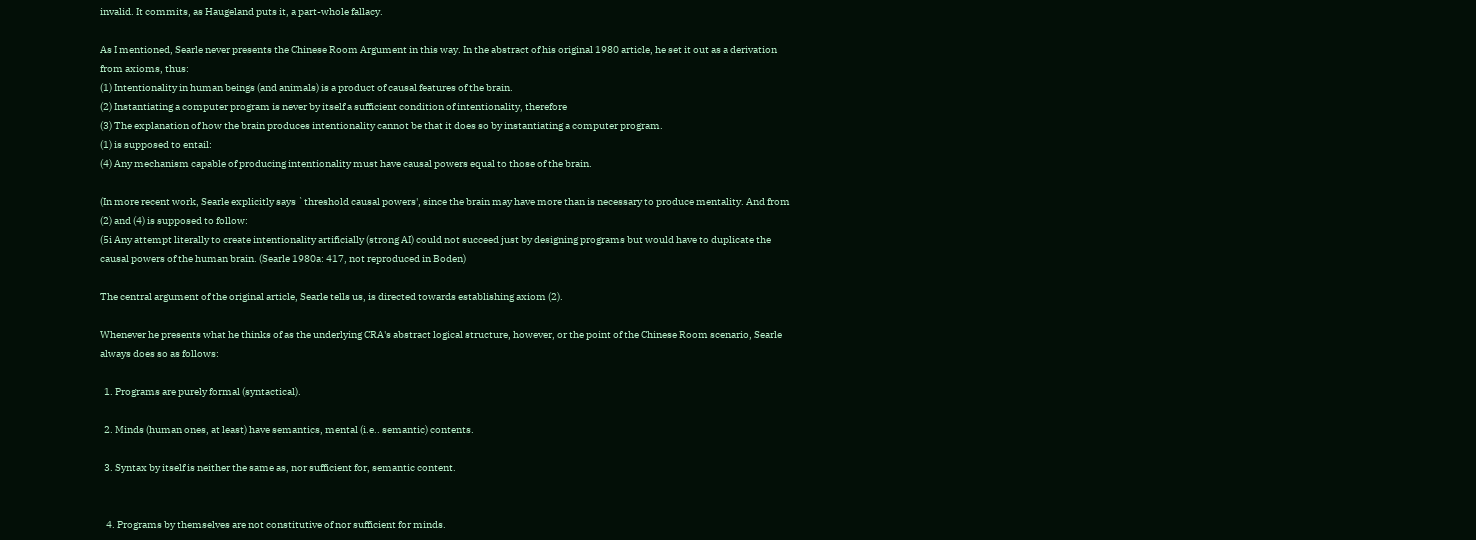invalid. It commits, as Haugeland puts it, a part-whole fallacy.

As I mentioned, Searle never presents the Chinese Room Argument in this way. In the abstract of his original 1980 article, he set it out as a derivation from axioms, thus:
(1) Intentionality in human beings (and animals) is a product of causal features of the brain.
(2) Instantiating a computer program is never by itself a sufficient condition of intentionality, therefore
(3) The explanation of how the brain produces intentionality cannot be that it does so by instantiating a computer program.
(1) is supposed to entail:
(4) Any mechanism capable of producing intentionality must have causal powers equal to those of the brain.

(In more recent work, Searle explicitly says `threshold causal powers', since the brain may have more than is necessary to produce mentality. And from (2) and (4) is supposed to follow:
(5i Any attempt literally to create intentionality artificially (strong AI) could not succeed just by designing programs but would have to duplicate the causal powers of the human brain. (Searle 1980a: 417, not reproduced in Boden)

The central argument of the original article, Searle tells us, is directed towards establishing axiom (2).

Whenever he presents what he thinks of as the underlying CRA's abstract logical structure, however, or the point of the Chinese Room scenario, Searle always does so as follows:

  1. Programs are purely formal (syntactical).

  2. Minds (human ones, at least) have semantics, mental (i.e.. semantic) contents.

  3. Syntax by itself is neither the same as, nor sufficient for, semantic content.


   4. Programs by themselves are not constitutive of nor sufficient for minds.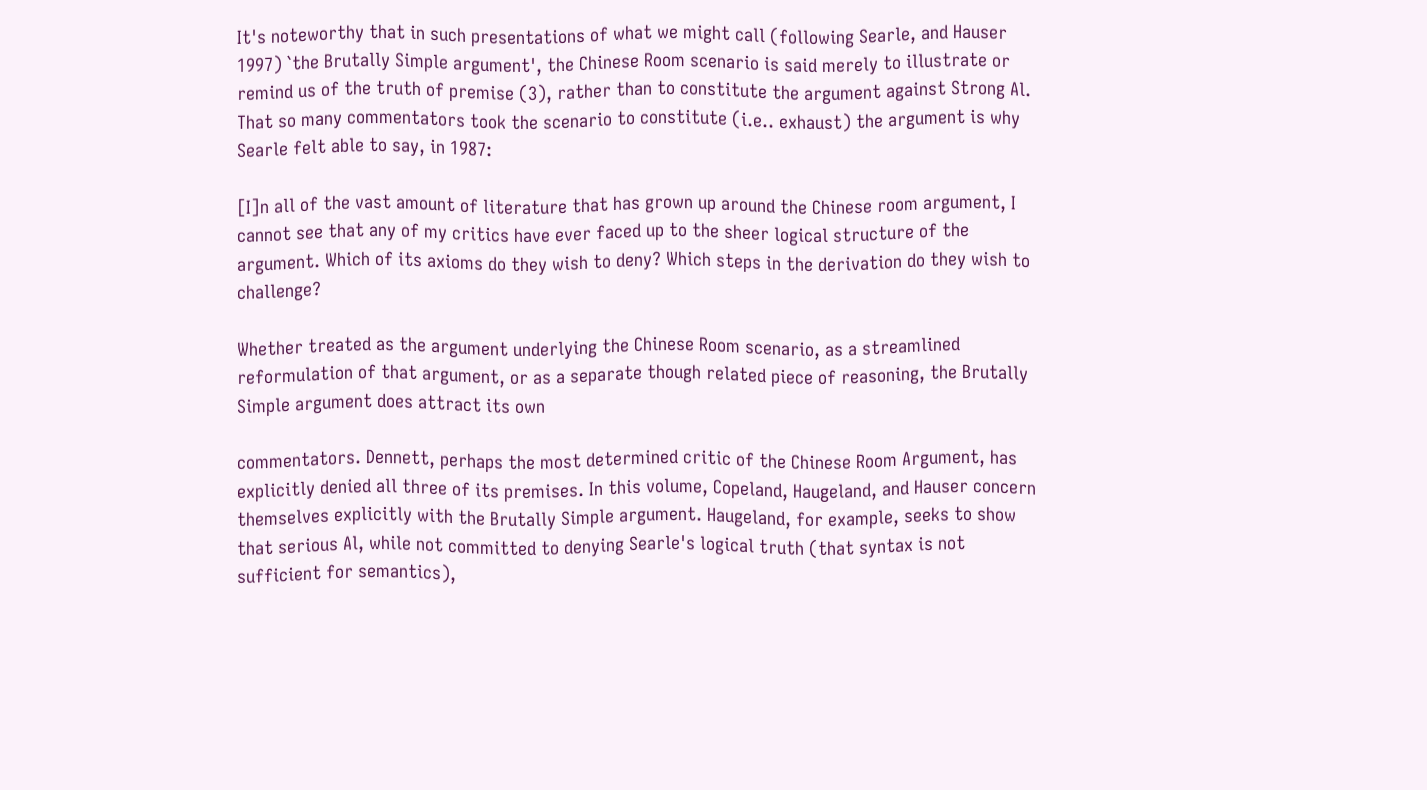It's noteworthy that in such presentations of what we might call (following Searle, and Hauser 1997) `the Brutally Simple argument', the Chinese Room scenario is said merely to illustrate or remind us of the truth of premise (3), rather than to constitute the argument against Strong Al. That so many commentators took the scenario to constitute (i.e.. exhaust) the argument is why Searle felt able to say, in 1987:

[I]n all of the vast amount of literature that has grown up around the Chinese room argument, I cannot see that any of my critics have ever faced up to the sheer logical structure of the argument. Which of its axioms do they wish to deny? Which steps in the derivation do they wish to challenge?

Whether treated as the argument underlying the Chinese Room scenario, as a streamlined reformulation of that argument, or as a separate though related piece of reasoning, the Brutally Simple argument does attract its own

commentators. Dennett, perhaps the most determined critic of the Chinese Room Argument, has explicitly denied all three of its premises. In this volume, Copeland, Haugeland, and Hauser concern themselves explicitly with the Brutally Simple argument. Haugeland, for example, seeks to show that serious Al, while not committed to denying Searle's logical truth (that syntax is not sufficient for semantics),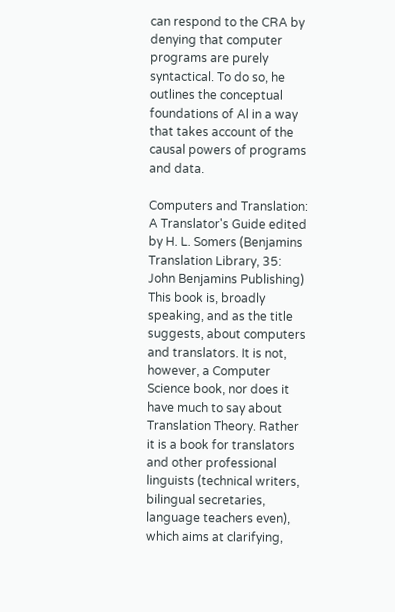can respond to the CRA by denying that computer programs are purely syntactical. To do so, he outlines the conceptual foundations of Al in a way that takes account of the causal powers of programs and data.

Computers and Translation: A Translator's Guide edited by H. L. Somers (Benjamins Translation Library, 35: John Benjamins Publishing) This book is, broadly speaking, and as the title suggests, about computers and translators. It is not, however, a Computer Science book, nor does it have much to say about Translation Theory. Rather it is a book for translators and other professional linguists (technical writers, bilingual secretaries, language teachers even), which aims at clarifying,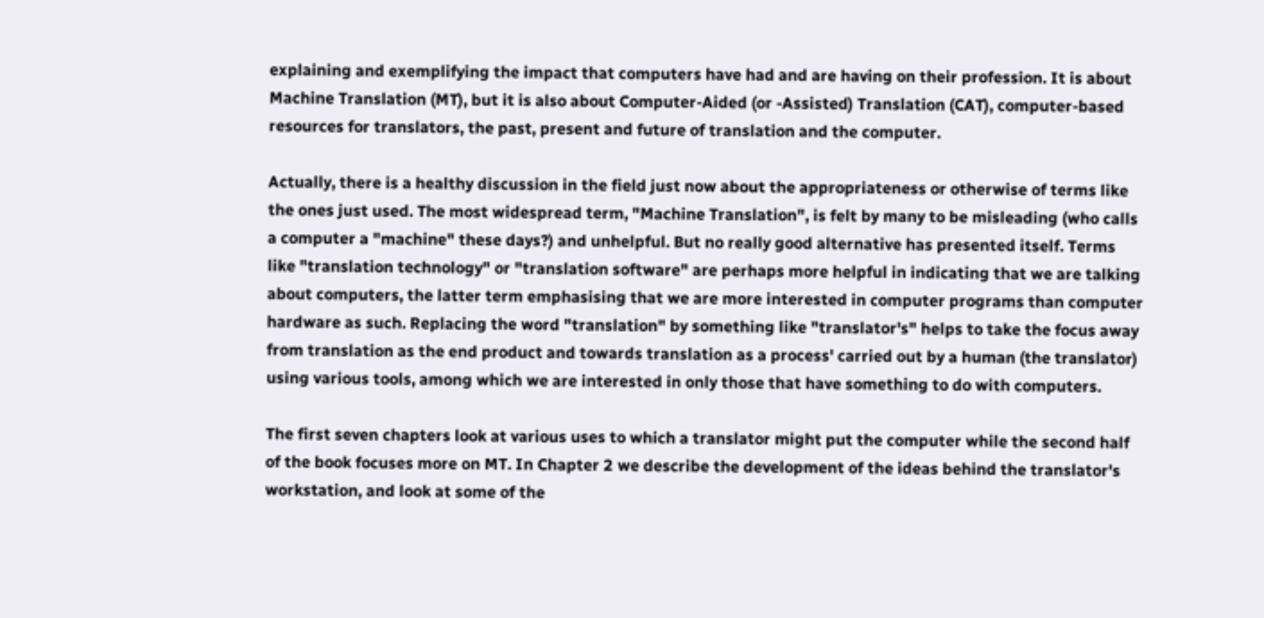explaining and exemplifying the impact that computers have had and are having on their profession. It is about Machine Translation (MT), but it is also about Computer-Aided (or -Assisted) Translation (CAT), computer-based resources for translators, the past, present and future of translation and the computer.

Actually, there is a healthy discussion in the field just now about the appropriateness or otherwise of terms like the ones just used. The most widespread term, "Machine Translation", is felt by many to be misleading (who calls a computer a "machine" these days?) and unhelpful. But no really good alternative has presented itself. Terms like "translation technology" or "translation software" are perhaps more helpful in indicating that we are talking about computers, the latter term emphasising that we are more interested in computer programs than computer hardware as such. Replacing the word "translation" by something like "translator's" helps to take the focus away from translation as the end product and towards translation as a process' carried out by a human (the translator) using various tools, among which we are interested in only those that have something to do with computers.

The first seven chapters look at various uses to which a translator might put the computer while the second half of the book focuses more on MT. In Chapter 2 we describe the development of the ideas behind the translator's workstation, and look at some of the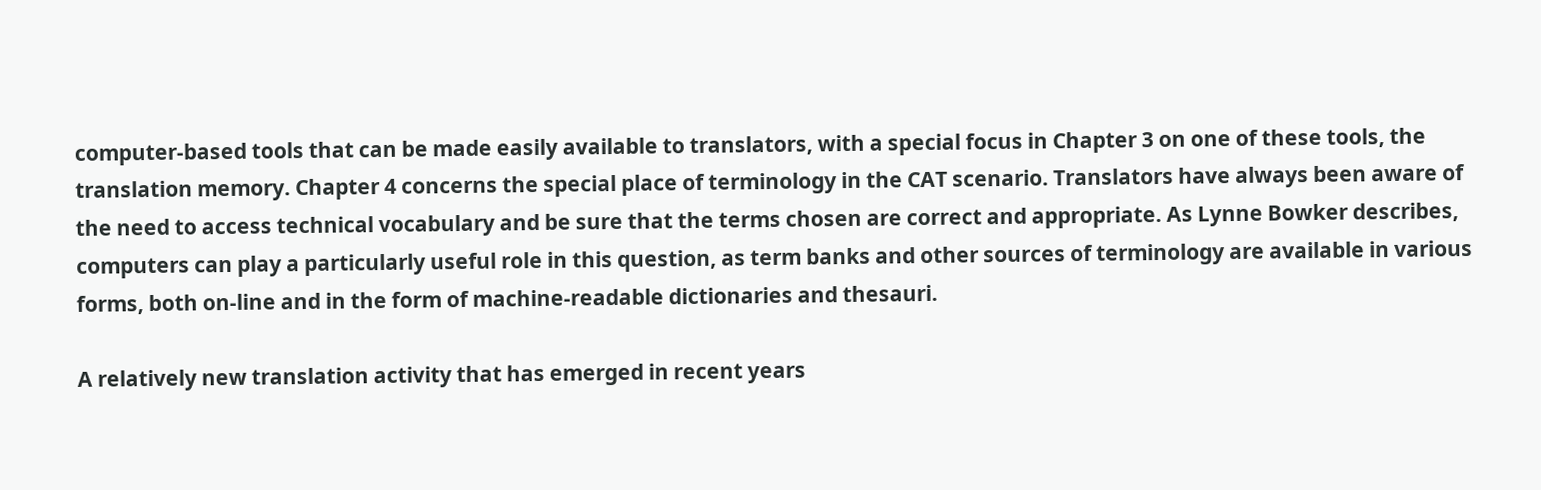computer-based tools that can be made easily available to translators, with a special focus in Chapter 3 on one of these tools, the translation memory. Chapter 4 concerns the special place of terminology in the CAT scenario. Translators have always been aware of the need to access technical vocabulary and be sure that the terms chosen are correct and appropriate. As Lynne Bowker describes, computers can play a particularly useful role in this question, as term banks and other sources of terminology are available in various forms, both on-line and in the form of machine-readable dictionaries and thesauri.

A relatively new translation activity that has emerged in recent years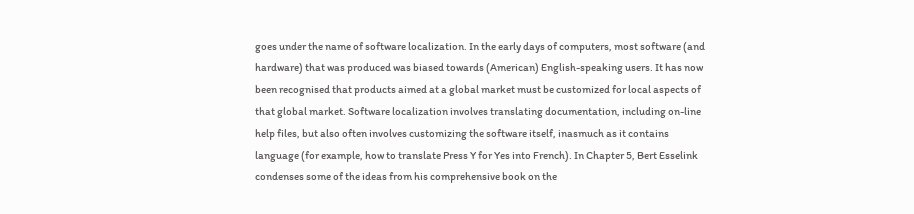goes under the name of software localization. In the early days of computers, most software (and hardware) that was produced was biased towards (American) English-speaking users. It has now been recognised that products aimed at a global market must be customized for local aspects of that global market. Software localization involves translating documentation, including on-line help files, but also often involves customizing the software itself, inasmuch as it contains language (for example, how to translate Press Y for Yes into French). In Chapter 5, Bert Esselink condenses some of the ideas from his comprehensive book on the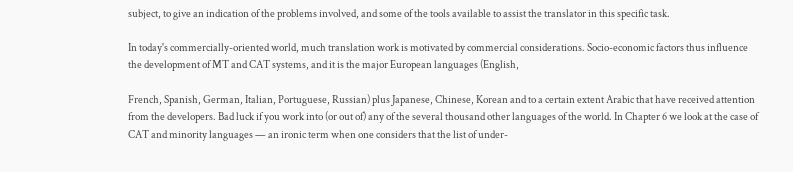subject, to give an indication of the problems involved, and some of the tools available to assist the translator in this specific task.

In today's commercially-oriented world, much translation work is motivated by commercial considerations. Socio-economic factors thus influence the development of MT and CAT systems, and it is the major European languages (English,

French, Spanish, German, Italian, Portuguese, Russian) plus Japanese, Chinese, Korean and to a certain extent Arabic that have received attention from the developers. Bad luck if you work into (or out of) any of the several thousand other languages of the world. In Chapter 6 we look at the case of CAT and minority languages — an ironic term when one considers that the list of under-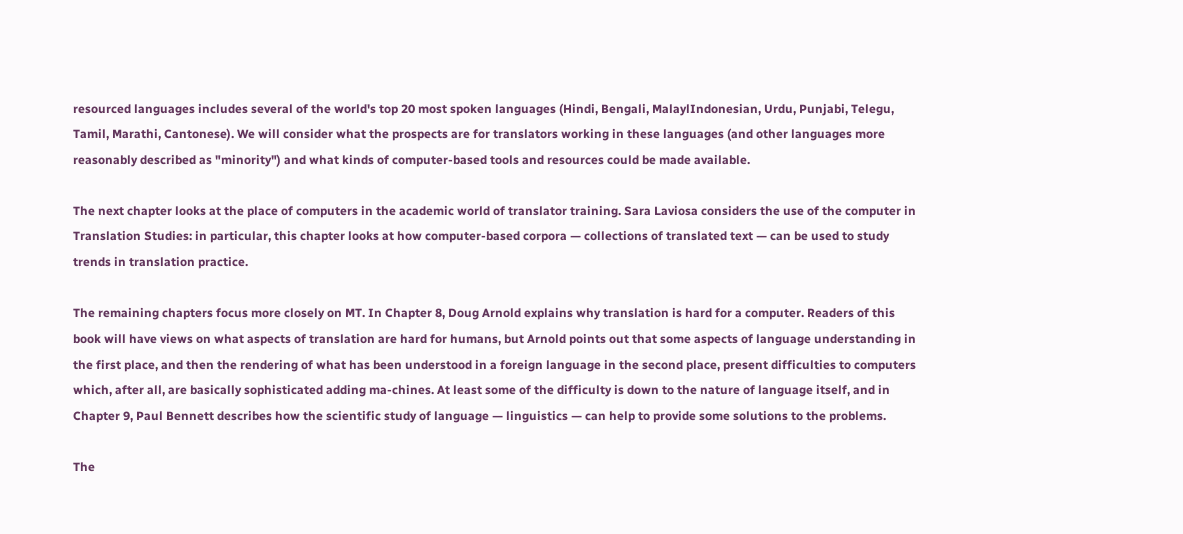resourced languages includes several of the world's top 20 most spoken languages (Hindi, Bengali, MalaylIndonesian, Urdu, Punjabi, Telegu, Tamil, Marathi, Cantonese). We will consider what the prospects are for translators working in these languages (and other languages more reasonably described as "minority") and what kinds of computer-based tools and resources could be made available.

The next chapter looks at the place of computers in the academic world of translator training. Sara Laviosa considers the use of the computer in Translation Studies: in particular, this chapter looks at how computer-based corpora — collections of translated text — can be used to study trends in translation practice.

The remaining chapters focus more closely on MT. In Chapter 8, Doug Arnold explains why translation is hard for a computer. Readers of this book will have views on what aspects of translation are hard for humans, but Arnold points out that some aspects of language understanding in the first place, and then the rendering of what has been understood in a foreign language in the second place, present difficulties to computers which, after all, are basically sophisticated adding ma-chines. At least some of the difficulty is down to the nature of language itself, and in Chapter 9, Paul Bennett describes how the scientific study of language — linguistics — can help to provide some solutions to the problems.

The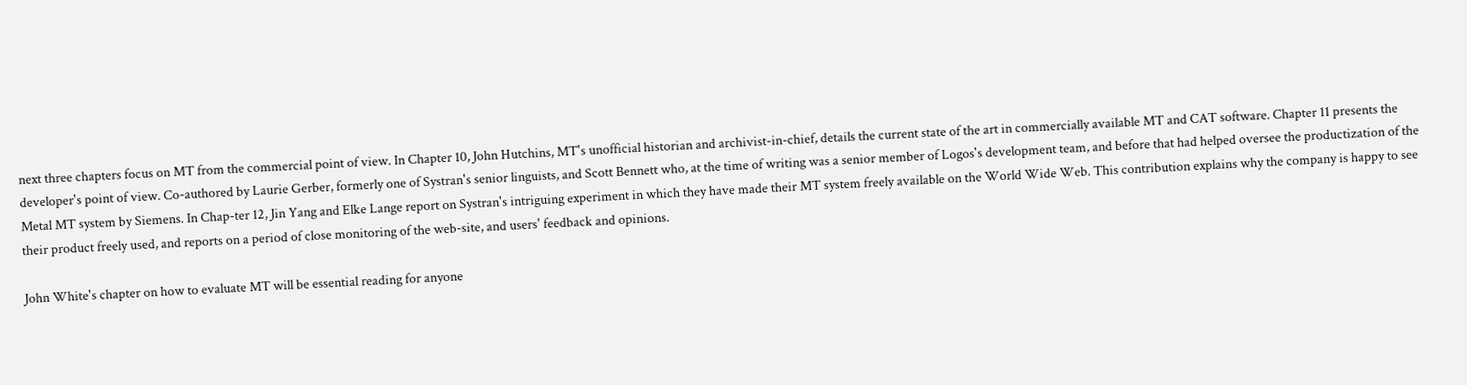next three chapters focus on MT from the commercial point of view. In Chapter 10, John Hutchins, MT's unofficial historian and archivist-in-chief, details the current state of the art in commercially available MT and CAT software. Chapter 11 presents the developer's point of view. Co-authored by Laurie Gerber, formerly one of Systran's senior linguists, and Scott Bennett who, at the time of writing was a senior member of Logos's development team, and before that had helped oversee the productization of the Metal MT system by Siemens. In Chap-ter 12, Jin Yang and Elke Lange report on Systran's intriguing experiment in which they have made their MT system freely available on the World Wide Web. This contribution explains why the company is happy to see their product freely used, and reports on a period of close monitoring of the web-site, and users' feedback and opinions.

John White's chapter on how to evaluate MT will be essential reading for anyone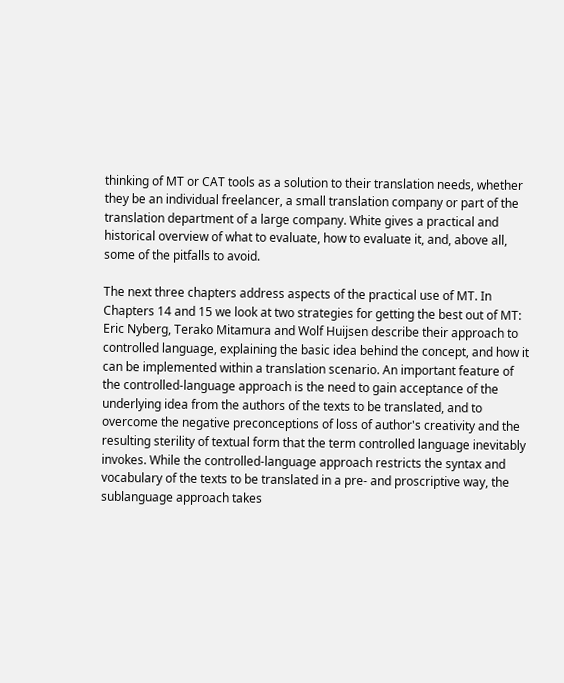thinking of MT or CAT tools as a solution to their translation needs, whether they be an individual freelancer, a small translation company or part of the translation department of a large company. White gives a practical and historical overview of what to evaluate, how to evaluate it, and, above all, some of the pitfalls to avoid.

The next three chapters address aspects of the practical use of MT. In Chapters 14 and 15 we look at two strategies for getting the best out of MT: Eric Nyberg, Terako Mitamura and Wolf Huijsen describe their approach to controlled language, explaining the basic idea behind the concept, and how it can be implemented within a translation scenario. An important feature of the controlled-language approach is the need to gain acceptance of the underlying idea from the authors of the texts to be translated, and to overcome the negative preconceptions of loss of author's creativity and the resulting sterility of textual form that the term controlled language inevitably invokes. While the controlled-language approach restricts the syntax and vocabulary of the texts to be translated in a pre- and proscriptive way, the sublanguage approach takes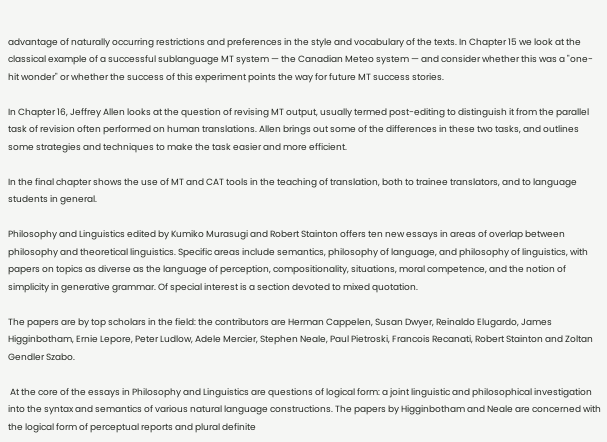advantage of naturally occurring restrictions and preferences in the style and vocabulary of the texts. In Chapter 15 we look at the classical example of a successful sublanguage MT system — the Canadian Meteo system — and consider whether this was a "one-hit wonder" or whether the success of this experiment points the way for future MT success stories.

In Chapter 16, Jeffrey Allen looks at the question of revising MT output, usually termed post-editing to distinguish it from the parallel task of revision often performed on human translations. Allen brings out some of the differences in these two tasks, and outlines some strategies and techniques to make the task easier and more efficient.

In the final chapter shows the use of MT and CAT tools in the teaching of translation, both to trainee translators, and to language students in general.

Philosophy and Linguistics edited by Kumiko Murasugi and Robert Stainton offers ten new essays in areas of overlap between philosophy and theoretical linguistics. Specific areas include semantics, philosophy of language, and philosophy of linguistics, with papers on topics as diverse as the language of perception, compositionality, situations, moral competence, and the notion of simplicity in generative grammar. Of special interest is a section devoted to mixed quotation.

The papers are by top scholars in the field: the contributors are Herman Cappelen, Susan Dwyer, Reinaldo Elugardo, James Higginbotham, Ernie Lepore, Peter Ludlow, Adele Mercier, Stephen Neale, Paul Pietroski, Francois Recanati, Robert Stainton and Zoltan Gendler Szabo.

 At the core of the essays in Philosophy and Linguistics are questions of logical form: a joint linguistic and philosophical investigation into the syntax and semantics of various natural language constructions. The papers by Higginbotham and Neale are concerned with the logical form of perceptual reports and plural definite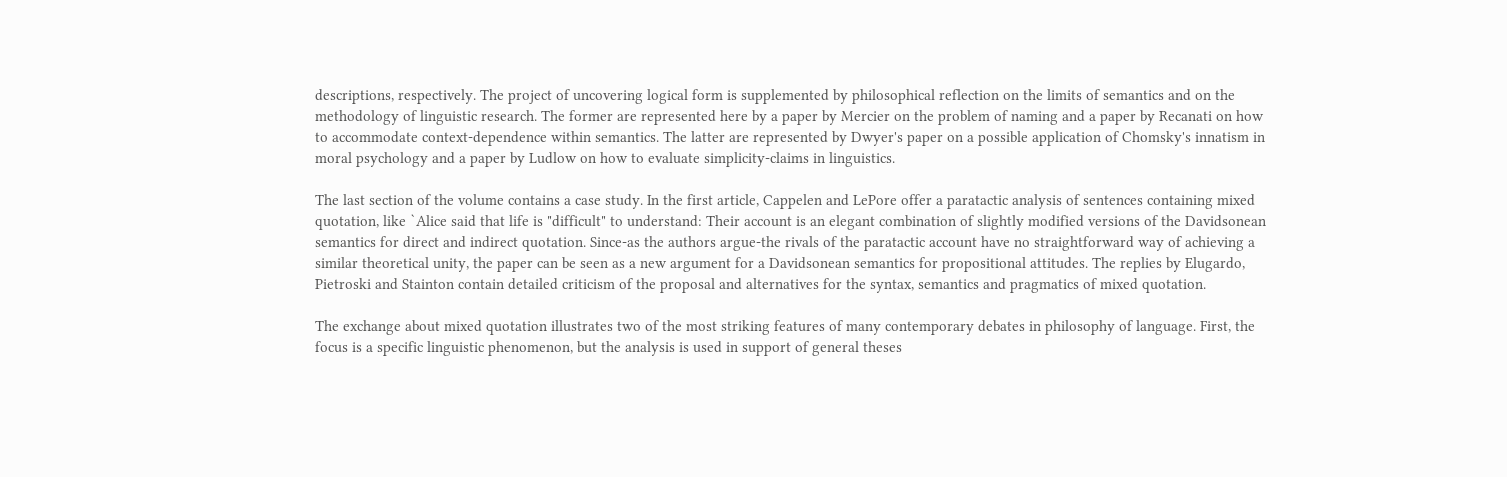descriptions, respectively. The project of uncovering logical form is supplemented by philosophical reflection on the limits of semantics and on the methodology of linguistic research. The former are represented here by a paper by Mercier on the problem of naming and a paper by Recanati on how to accommodate context-dependence within semantics. The latter are represented by Dwyer's paper on a possible application of Chomsky's innatism in moral psychology and a paper by Ludlow on how to evaluate simplicity-claims in linguistics.

The last section of the volume contains a case study. In the first article, Cappelen and LePore offer a paratactic analysis of sentences containing mixed quotation, like `Alice said that life is "difficult" to understand: Their account is an elegant combination of slightly modified versions of the Davidsonean semantics for direct and indirect quotation. Since-as the authors argue-the rivals of the paratactic account have no straightforward way of achieving a similar theoretical unity, the paper can be seen as a new argument for a Davidsonean semantics for propositional attitudes. The replies by Elugardo, Pietroski and Stainton contain detailed criticism of the proposal and alternatives for the syntax, semantics and pragmatics of mixed quotation.

The exchange about mixed quotation illustrates two of the most striking features of many contemporary debates in philosophy of language. First, the focus is a specific linguistic phenomenon, but the analysis is used in support of general theses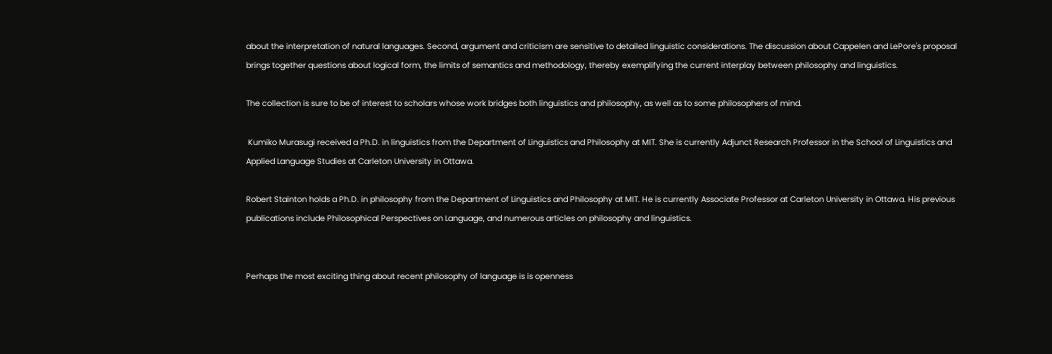about the interpretation of natural languages. Second, argument and criticism are sensitive to detailed linguistic considerations. The discussion about Cappelen and LePore's proposal brings together questions about logical form, the limits of semantics and methodology, thereby exemplifying the current interplay between philosophy and linguistics.

The collection is sure to be of interest to scholars whose work bridges both linguistics and philosophy, as well as to some philosophers of mind.

 Kumiko Murasugi received a Ph.D. in linguistics from the Department of Linguistics and Philosophy at MIT. She is currently Adjunct Research Professor in the School of Linguistics and Applied Language Studies at Carleton University in Ottawa.

Robert Stainton holds a Ph.D. in philosophy from the Department of Linguistics and Philosophy at MIT. He is currently Associate Professor at Carleton University in Ottawa. His previous publications include Philosophical Perspectives on Language, and numerous articles on philosophy and linguistics.


Perhaps the most exciting thing about recent philosophy of language is is openness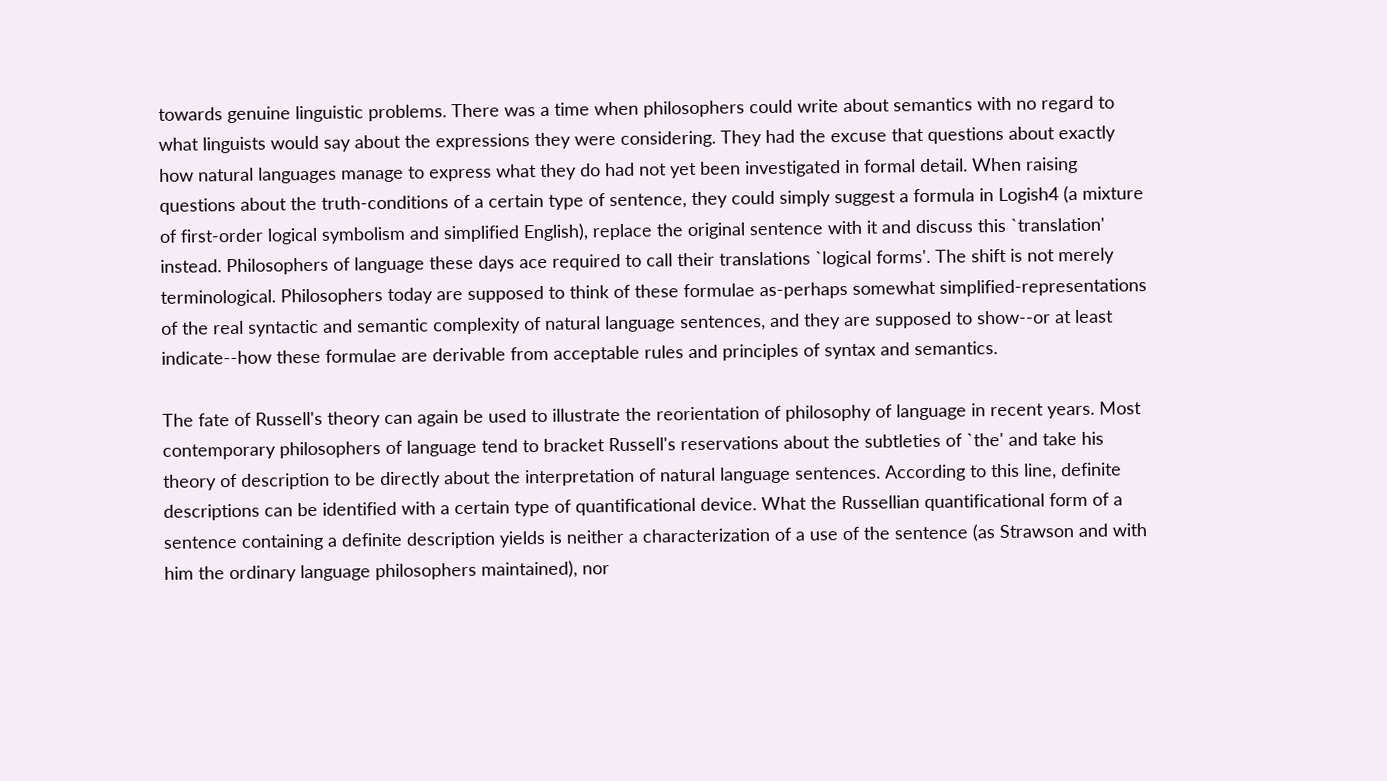towards genuine linguistic problems. There was a time when philosophers could write about semantics with no regard to what linguists would say about the expressions they were considering. They had the excuse that questions about exactly how natural languages manage to express what they do had not yet been investigated in formal detail. When raising questions about the truth-conditions of a certain type of sentence, they could simply suggest a formula in Logish4 (a mixture of first-order logical symbolism and simplified English), replace the original sentence with it and discuss this `translation' instead. Philosophers of language these days ace required to call their translations `logical forms'. The shift is not merely terminological. Philosophers today are supposed to think of these formulae as-perhaps somewhat simplified-representations of the real syntactic and semantic complexity of natural language sentences, and they are supposed to show--or at least indicate--how these formulae are derivable from acceptable rules and principles of syntax and semantics.

The fate of Russell's theory can again be used to illustrate the reorientation of philosophy of language in recent years. Most contemporary philosophers of language tend to bracket Russell's reservations about the subtleties of `the' and take his theory of description to be directly about the interpretation of natural language sentences. According to this line, definite descriptions can be identified with a certain type of quantificational device. What the Russellian quantificational form of a sentence containing a definite description yields is neither a characterization of a use of the sentence (as Strawson and with him the ordinary language philosophers maintained), nor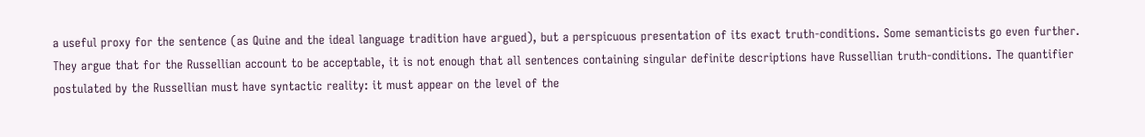a useful proxy for the sentence (as Quine and the ideal language tradition have argued), but a perspicuous presentation of its exact truth-conditions. Some semanticists go even further. They argue that for the Russellian account to be acceptable, it is not enough that all sentences containing singular definite descriptions have Russellian truth-conditions. The quantifier postulated by the Russellian must have syntactic reality: it must appear on the level of the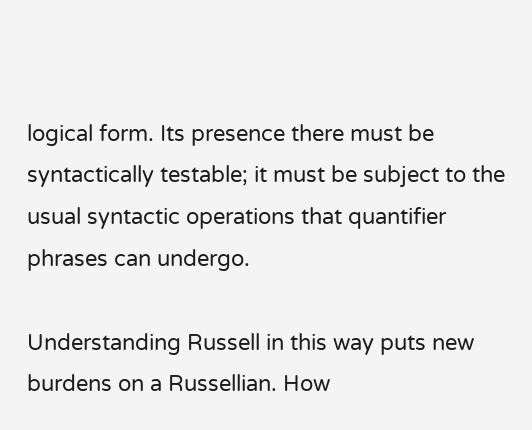logical form. Its presence there must be syntactically testable; it must be subject to the usual syntactic operations that quantifier phrases can undergo.

Understanding Russell in this way puts new burdens on a Russellian. How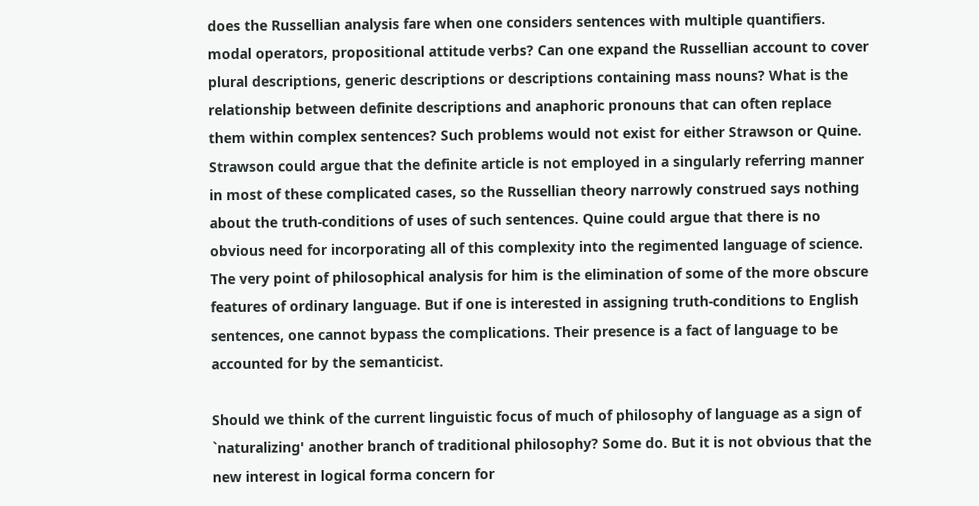does the Russellian analysis fare when one considers sentences with multiple quantifiers. modal operators, propositional attitude verbs? Can one expand the Russellian account to cover plural descriptions, generic descriptions or descriptions containing mass nouns? What is the relationship between definite descriptions and anaphoric pronouns that can often replace them within complex sentences? Such problems would not exist for either Strawson or Quine. Strawson could argue that the definite article is not employed in a singularly referring manner in most of these complicated cases, so the Russellian theory narrowly construed says nothing about the truth-conditions of uses of such sentences. Quine could argue that there is no obvious need for incorporating all of this complexity into the regimented language of science. The very point of philosophical analysis for him is the elimination of some of the more obscure features of ordinary language. But if one is interested in assigning truth-conditions to English sentences, one cannot bypass the complications. Their presence is a fact of language to be accounted for by the semanticist.

Should we think of the current linguistic focus of much of philosophy of language as a sign of `naturalizing' another branch of traditional philosophy? Some do. But it is not obvious that the new interest in logical forma concern for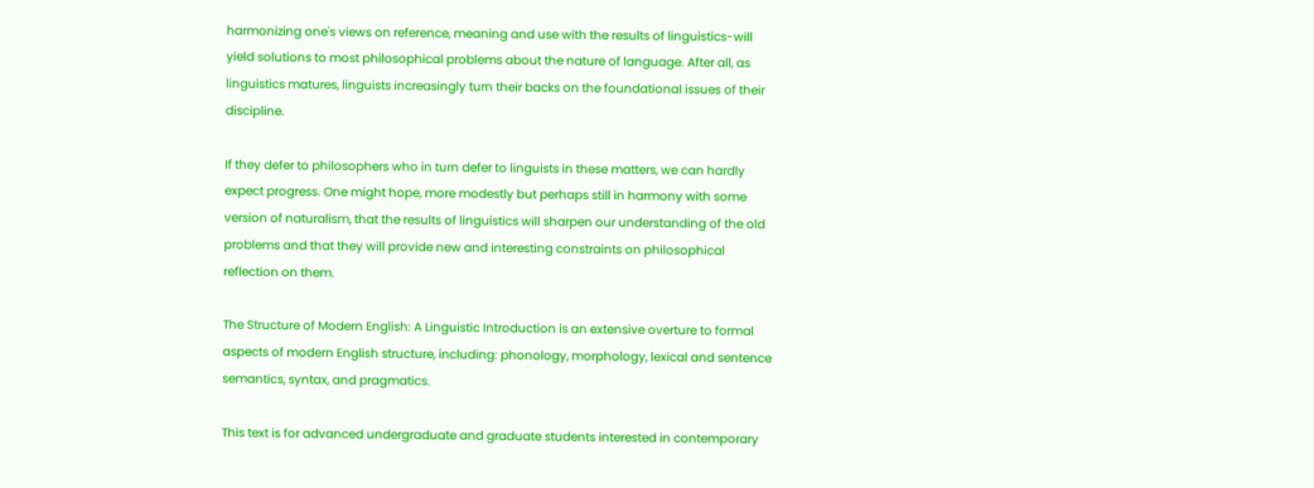harmonizing one's views on reference, meaning and use with the results of linguistics-will yield solutions to most philosophical problems about the nature of language. After all, as linguistics matures, linguists increasingly turn their backs on the foundational issues of their discipline.

If they defer to philosophers who in turn defer to linguists in these matters, we can hardly expect progress. One might hope, more modestly but perhaps still in harmony with some version of naturalism, that the results of linguistics will sharpen our understanding of the old problems and that they will provide new and interesting constraints on philosophical reflection on them.

The Structure of Modern English: A Linguistic Introduction is an extensive overture to formal aspects of modern English structure, including: phonology, morphology, lexical and sentence semantics, syntax, and pragmatics.

This text is for advanced undergraduate and graduate students interested in contemporary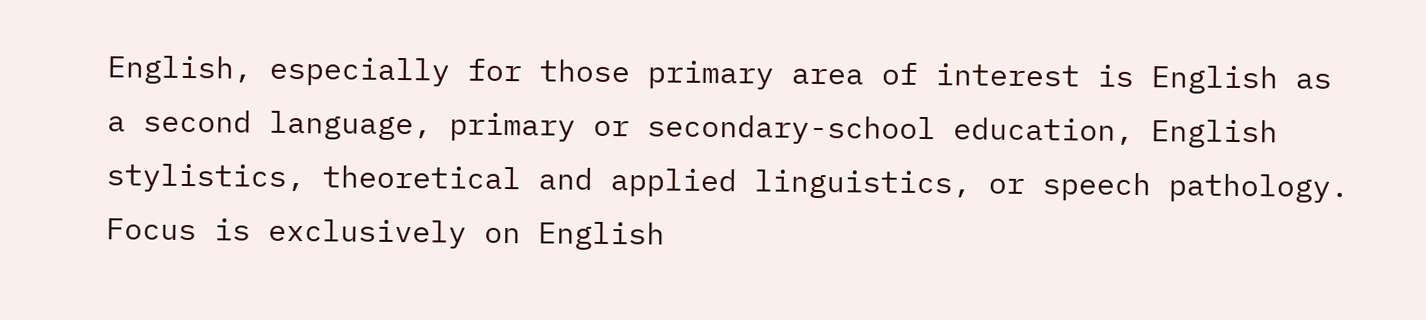English, especially for those primary area of interest is English as a second language, primary or secondary-school education, English stylistics, theoretical and applied linguistics, or speech pathology. Focus is exclusively on English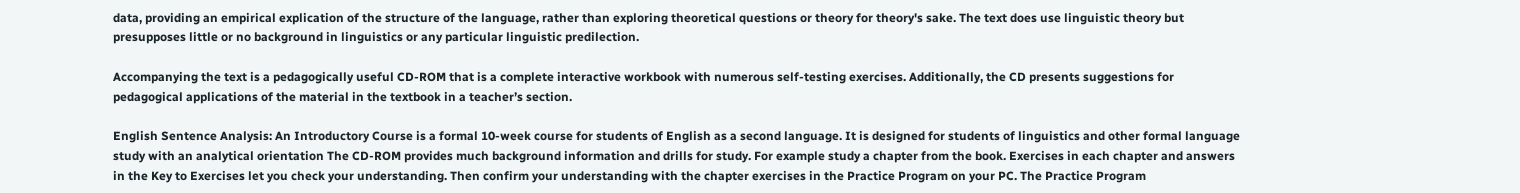data, providing an empirical explication of the structure of the language, rather than exploring theoretical questions or theory for theory's sake. The text does use linguistic theory but presupposes little or no background in linguistics or any particular linguistic predilection.

Accompanying the text is a pedagogically useful CD-ROM that is a complete interactive workbook with numerous self-testing exercises. Additionally, the CD presents suggestions for pedagogical applications of the material in the textbook in a teacher’s section.

English Sentence Analysis: An Introductory Course is a formal 10-week course for students of English as a second language. It is designed for students of linguistics and other formal language study with an analytical orientation The CD-ROM provides much background information and drills for study. For example study a chapter from the book. Exercises in each chapter and answers in the Key to Exercises let you check your understanding. Then confirm your understanding with the chapter exercises in the Practice Program on your PC. The Practice Program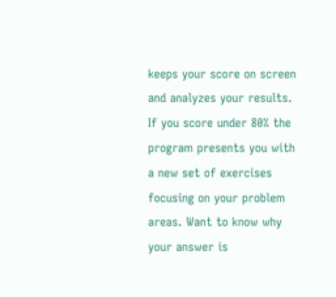keeps your score on screen and analyzes your results. If you score under 80% the program presents you with a new set of exercises focusing on your problem areas. Want to know why your answer is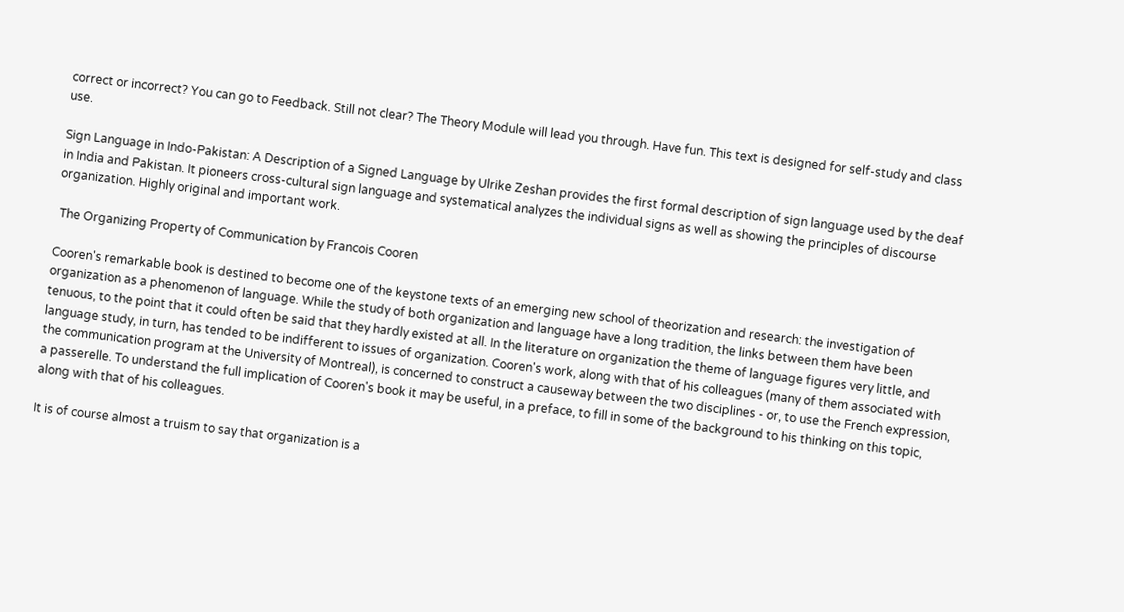correct or incorrect? You can go to Feedback. Still not clear? The Theory Module will lead you through. Have fun. This text is designed for self-study and class use.

Sign Language in Indo-Pakistan: A Description of a Signed Language by Ulrike Zeshan provides the first formal description of sign language used by the deaf in India and Pakistan. It pioneers cross-cultural sign language and systematical analyzes the individual signs as well as showing the principles of discourse organization. Highly original and important work.

 The Organizing Property of Communication by Francois Cooren

Cooren's remarkable book is destined to become one of the keystone texts of an emerging new school of theorization and research: the investigation of organization as a phenomenon of language. While the study of both organization and language have a long tradition, the links between them have been tenuous, to the point that it could often be said that they hardly existed at all. In the literature on organization the theme of language figures very little, and language study, in turn, has tended to be indifferent to issues of organization. Cooren's work, along with that of his colleagues (many of them associated with the communication program at the University of Montreal), is concerned to construct a causeway between the two disciplines - or, to use the French expression, a passerelle. To understand the full implication of Cooren's book it may be useful, in a preface, to fill in some of the background to his thinking on this topic, along with that of his colleagues.

It is of course almost a truism to say that organization is a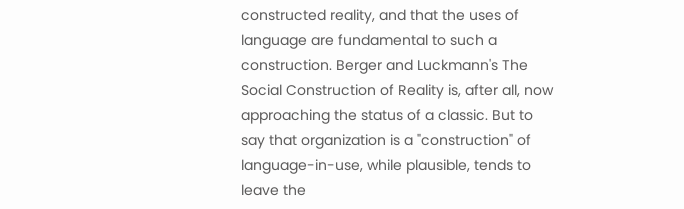constructed reality, and that the uses of language are fundamental to such a construction. Berger and Luckmann's The Social Construction of Reality is, after all, now approaching the status of a classic. But to say that organization is a "construction" of language-in-use, while plausible, tends to leave the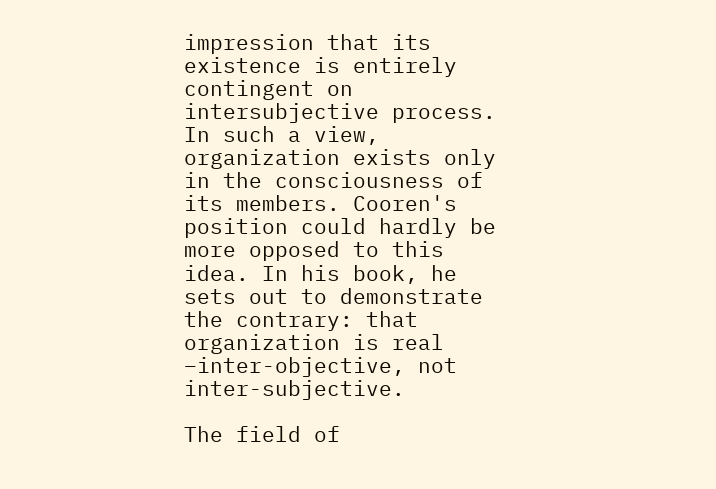impression that its existence is entirely contingent on intersubjective process. In such a view, organization exists only in the consciousness of its members. Cooren's position could hardly be more opposed to this idea. In his book, he sets out to demonstrate the contrary: that organization is real –inter-objective, not inter-subjective.

The field of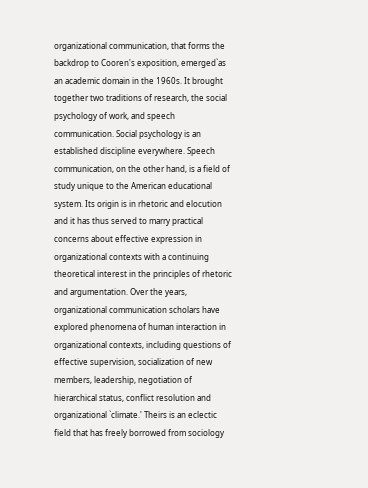organizational communication, that forms the backdrop to Cooren's exposition, emerged`as an academic domain in the 1960s. It brought together two traditions of research, the social psychology of work, and speech communication. Social psychology is an established discipline everywhere. Speech communication, on the other hand, is a field of study unique to the American educational system. Its origin is in rhetoric and elocution and it has thus served to marry practical concerns about effective expression in organizational contexts with a continuing theoretical interest in the principles of rhetoric and argumentation. Over the years, organizational communication scholars have explored phenomena of human interaction in organizational contexts, including questions of effective supervision, socialization of new members, leadership, negotiation of hierarchical status, conflict resolution and organizational `climate.' Theirs is an eclectic field that has freely borrowed from sociology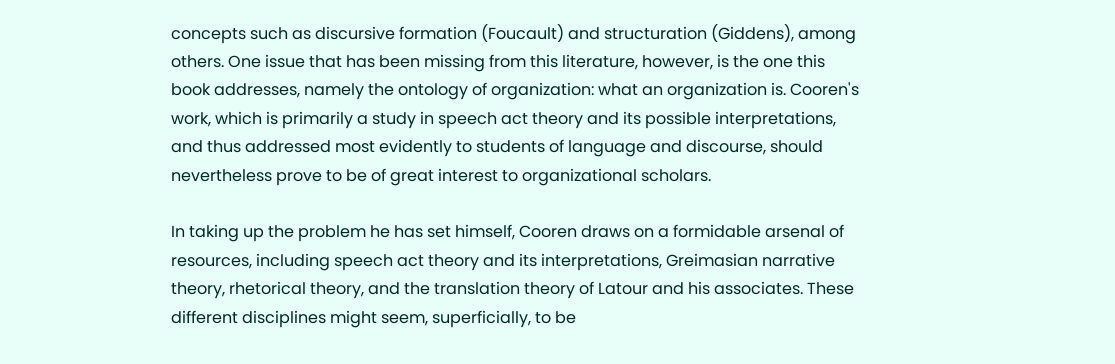concepts such as discursive formation (Foucault) and structuration (Giddens), among others. One issue that has been missing from this literature, however, is the one this book addresses, namely the ontology of organization: what an organization is. Cooren's work, which is primarily a study in speech act theory and its possible interpretations, and thus addressed most evidently to students of language and discourse, should nevertheless prove to be of great interest to organizational scholars.

In taking up the problem he has set himself, Cooren draws on a formidable arsenal of resources, including speech act theory and its interpretations, Greimasian narrative theory, rhetorical theory, and the translation theory of Latour and his associates. These different disciplines might seem, superficially, to be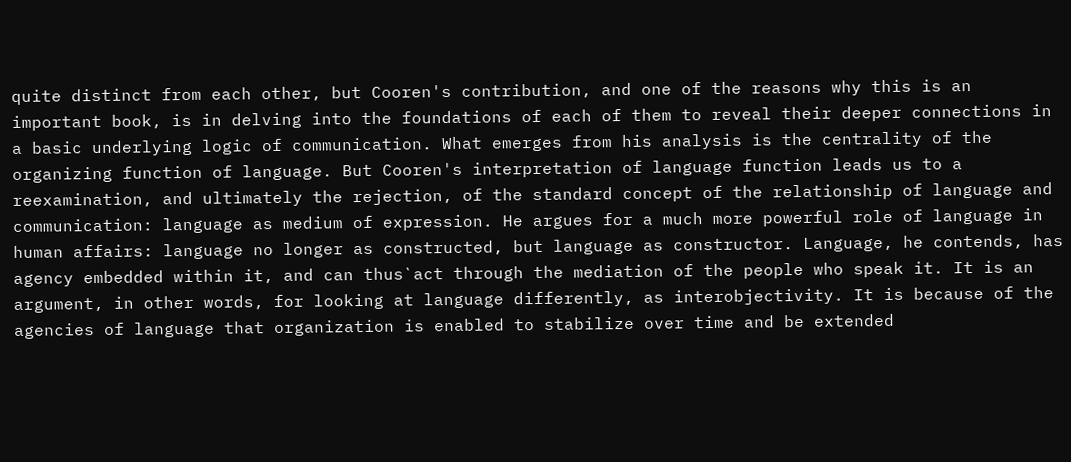quite distinct from each other, but Cooren's contribution, and one of the reasons why this is an important book, is in delving into the foundations of each of them to reveal their deeper connections in a basic underlying logic of communication. What emerges from his analysis is the centrality of the organizing function of language. But Cooren's interpretation of language function leads us to a reexamination, and ultimately the rejection, of the standard concept of the relationship of language and communication: language as medium of expression. He argues for a much more powerful role of language in human affairs: language no longer as constructed, but language as constructor. Language, he contends, has agency embedded within it, and can thus`act through the mediation of the people who speak it. It is an argument, in other words, for looking at language differently, as interobjectivity. It is because of the agencies of language that organization is enabled to stabilize over time and be extended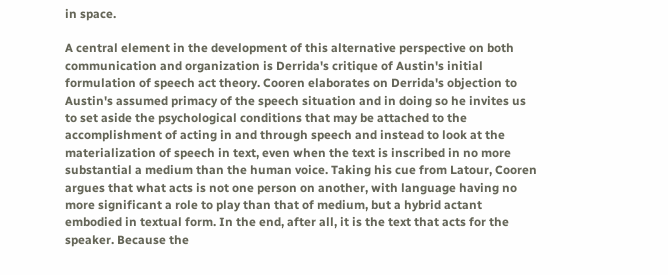in space.

A central element in the development of this alternative perspective on both communication and organization is Derrida's critique of Austin's initial formulation of speech act theory. Cooren elaborates on Derrida's objection to Austin's assumed primacy of the speech situation and in doing so he invites us to set aside the psychological conditions that may be attached to the accomplishment of acting in and through speech and instead to look at the materialization of speech in text, even when the text is inscribed in no more substantial a medium than the human voice. Taking his cue from Latour, Cooren argues that what acts is not one person on another, with language having no more significant a role to play than that of medium, but a hybrid actant embodied in textual form. In the end, after all, it is the text that acts for the speaker. Because the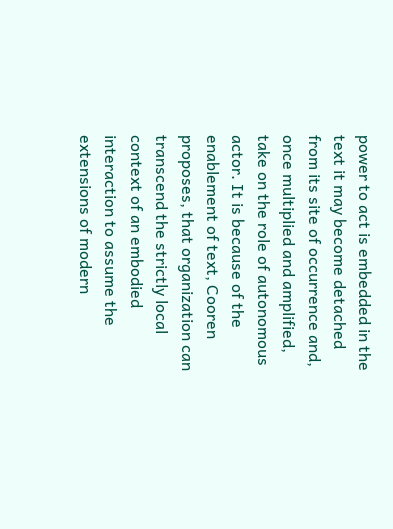power to act is embedded in the text it may become detached from its site of occurrence and, once multiplied and amplified, take on the role of autonomous actor. It is because of the enablement of text, Cooren proposes, that organization can transcend the strictly local context of an embodied interaction to assume the extensions of modern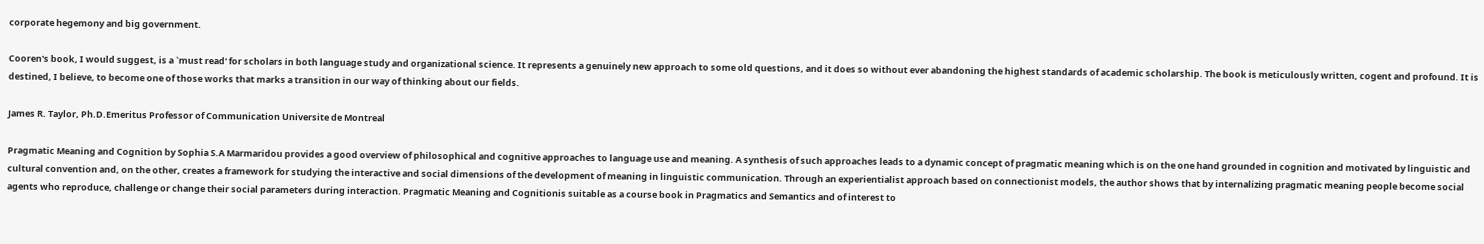corporate hegemony and big government.

Cooren's book, I would suggest, is a `must read' for scholars in both language study and organizational science. It represents a genuinely new approach to some old questions, and it does so without ever abandoning the highest standards of academic scholarship. The book is meticulously written, cogent and profound. It is destined, I believe, to become one of those works that marks a transition in our way of thinking about our fields.

James R. Taylor, Ph.D.Emeritus Professor of Communication Universite de Montreal

Pragmatic Meaning and Cognition by Sophia S.A Marmaridou provides a good overview of philosophical and cognitive approaches to language use and meaning. A synthesis of such approaches leads to a dynamic concept of pragmatic meaning which is on the one hand grounded in cognition and motivated by linguistic and cultural convention and, on the other, creates a framework for studying the interactive and social dimensions of the development of meaning in linguistic communication. Through an experientialist approach based on connectionist models, the author shows that by internalizing pragmatic meaning people become social agents who reproduce, challenge or change their social parameters during interaction. Pragmatic Meaning and Cognitionis suitable as a course book in Pragmatics and Semantics and of interest to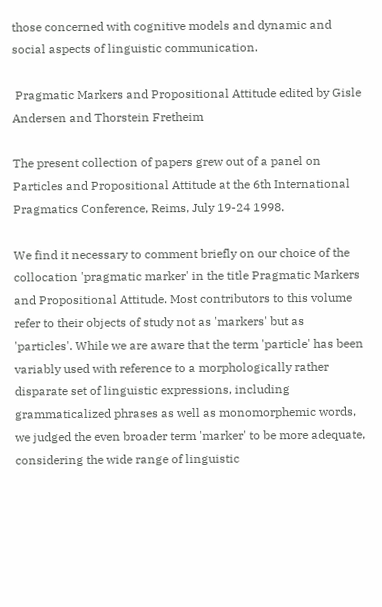those concerned with cognitive models and dynamic and social aspects of linguistic communication.

 Pragmatic Markers and Propositional Attitude edited by Gisle Andersen and Thorstein Fretheim

The present collection of papers grew out of a panel on Particles and Propositional Attitude at the 6th International Pragmatics Conference, Reims, July 19-24 1998.

We find it necessary to comment briefly on our choice of the collocation 'pragmatic marker' in the title Pragmatic Markers and Propositional Attitude. Most contributors to this volume refer to their objects of study not as 'markers' but as 'particles'. While we are aware that the term 'particle' has been variably used with reference to a morphologically rather disparate set of linguistic expressions, including grammaticalized phrases as well as monomorphemic words, we judged the even broader term 'marker' to be more adequate, considering the wide range of linguistic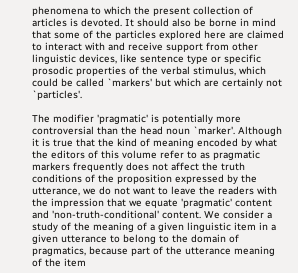phenomena to which the present collection of articles is devoted. It should also be borne in mind that some of the particles explored here are claimed to interact with and receive support from other linguistic devices, like sentence type or specific prosodic properties of the verbal stimulus, which could be called `markers' but which are certainly not `particles'.

The modifier 'pragmatic' is potentially more controversial than the head noun `marker'. Although it is true that the kind of meaning encoded by what the editors of this volume refer to as pragmatic markers frequently does not affect the truth conditions of the proposition expressed by the utterance, we do not want to leave the readers with the impression that we equate 'pragmatic' content and 'non-truth-conditional' content. We consider a study of the meaning of a given linguistic item in a given utterance to belong to the domain of pragmatics, because part of the utterance meaning of the item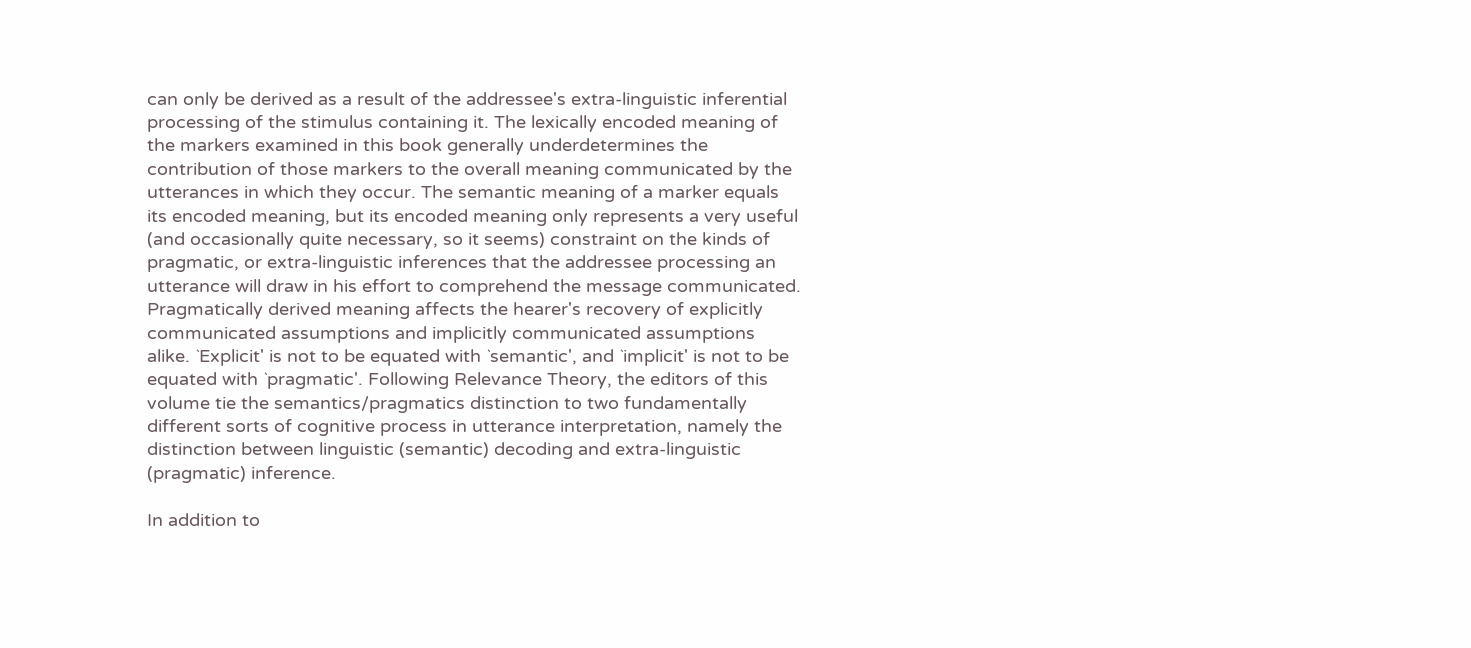can only be derived as a result of the addressee's extra-linguistic inferential processing of the stimulus containing it. The lexically encoded meaning of the markers examined in this book generally underdetermines the contribution of those markers to the overall meaning communicated by the utterances in which they occur. The semantic meaning of a marker equals its encoded meaning, but its encoded meaning only represents a very useful (and occasionally quite necessary, so it seems) constraint on the kinds of pragmatic, or extra-linguistic inferences that the addressee processing an utterance will draw in his effort to comprehend the message communicated. Pragmatically derived meaning affects the hearer's recovery of explicitly communicated assumptions and implicitly communicated assumptions alike. `Explicit' is not to be equated with `semantic', and `implicit' is not to be equated with `pragmatic'. Following Relevance Theory, the editors of this volume tie the semantics/pragmatics distinction to two fundamentally different sorts of cognitive process in utterance interpretation, namely the distinction between linguistic (semantic) decoding and extra-linguistic (pragmatic) inference.

In addition to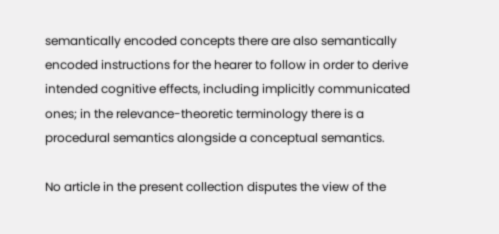semantically encoded concepts there are also semantically encoded instructions for the hearer to follow in order to derive intended cognitive effects, including implicitly communicated ones; in the relevance-theoretic terminology there is a procedural semantics alongside a conceptual semantics.

No article in the present collection disputes the view of the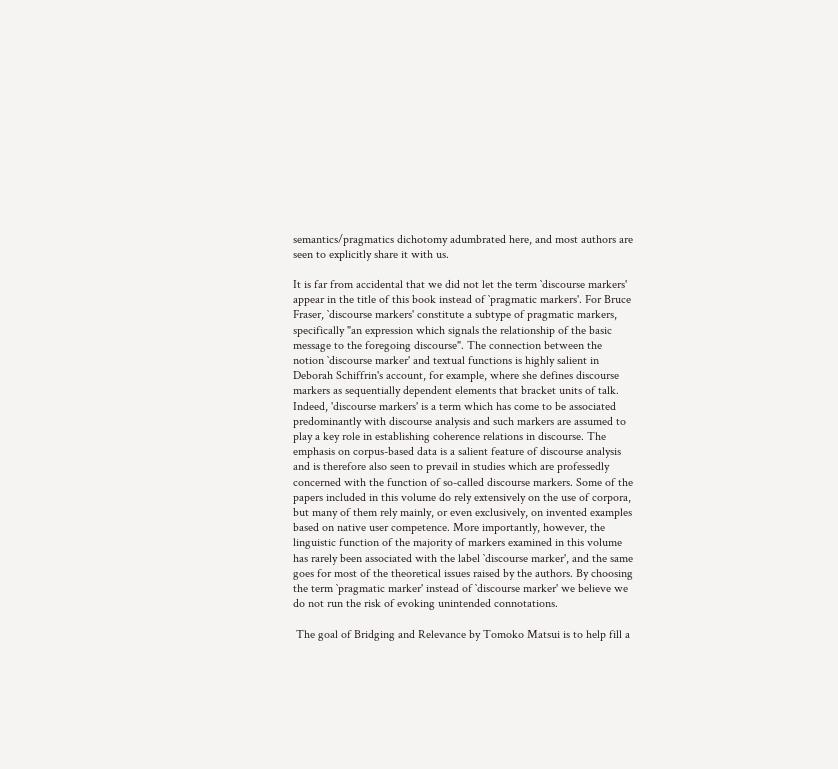semantics/pragmatics dichotomy adumbrated here, and most authors are seen to explicitly share it with us.

It is far from accidental that we did not let the term `discourse markers' appear in the title of this book instead of `pragmatic markers'. For Bruce Fraser, `discourse markers' constitute a subtype of pragmatic markers, specifically "an expression which signals the relationship of the basic message to the foregoing discourse". The connection between the notion `discourse marker' and textual functions is highly salient in Deborah Schiffrin's account, for example, where she defines discourse markers as sequentially dependent elements that bracket units of talk. Indeed, 'discourse markers' is a term which has come to be associated predominantly with discourse analysis and such markers are assumed to play a key role in establishing coherence relations in discourse. The emphasis on corpus-based data is a salient feature of discourse analysis and is therefore also seen to prevail in studies which are professedly concerned with the function of so-called discourse markers. Some of the papers included in this volume do rely extensively on the use of corpora, but many of them rely mainly, or even exclusively, on invented examples based on native user competence. More importantly, however, the linguistic function of the majority of markers examined in this volume has rarely been associated with the label `discourse marker', and the same goes for most of the theoretical issues raised by the authors. By choosing the term `pragmatic marker' instead of `discourse marker' we believe we do not run the risk of evoking unintended connotations.

 The goal of Bridging and Relevance by Tomoko Matsui is to help fill a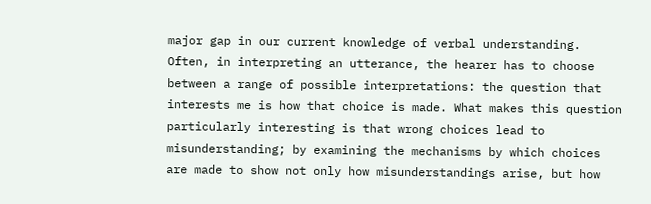major gap in our current knowledge of verbal understanding. Often, in interpreting an utterance, the hearer has to choose between a range of possible interpretations: the question that interests me is how that choice is made. What makes this question particularly interesting is that wrong choices lead to misunderstanding; by examining the mechanisms by which choices are made to show not only how misunderstandings arise, but how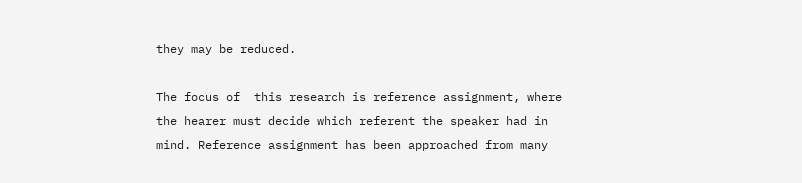they may be reduced.

The focus of  this research is reference assignment, where the hearer must decide which referent the speaker had in mind. Reference assignment has been approached from many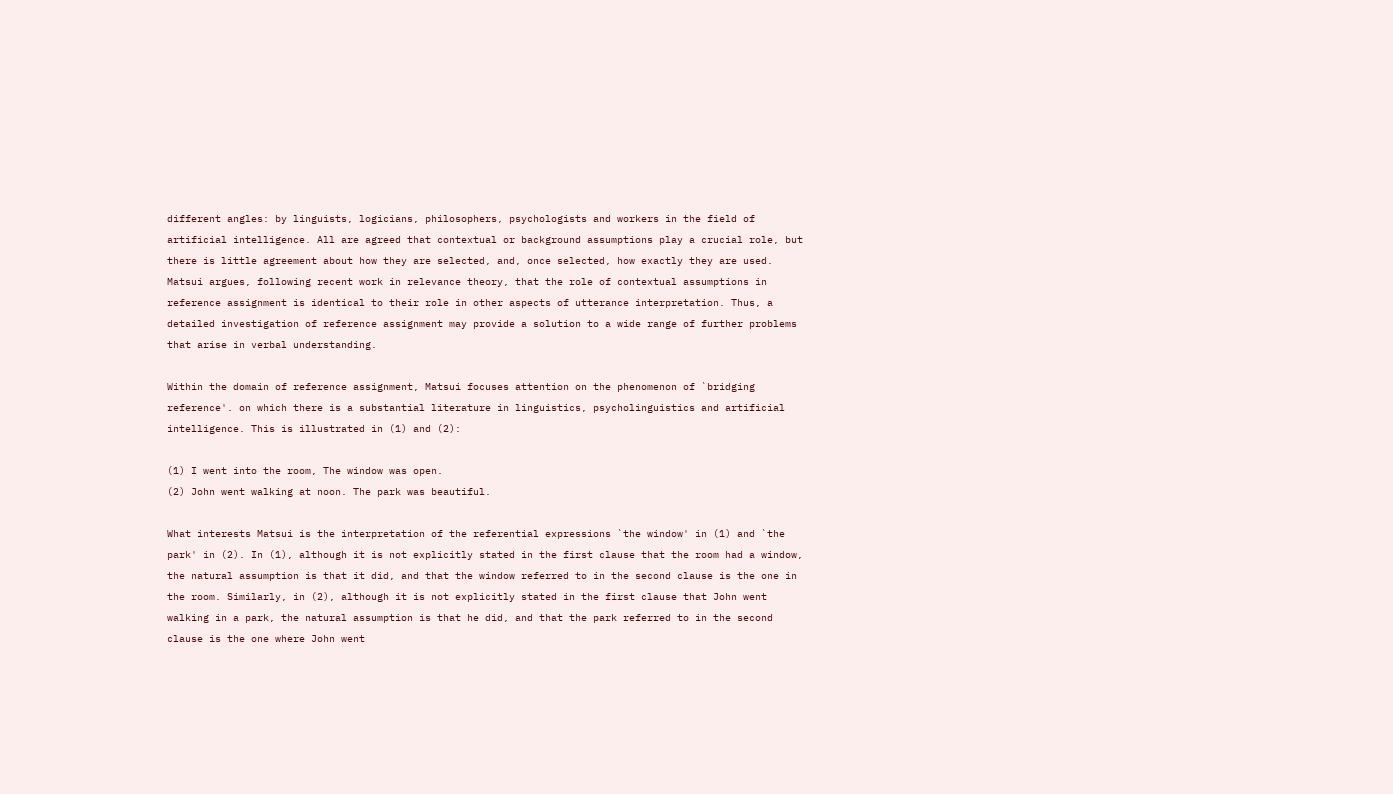different angles: by linguists, logicians, philosophers, psychologists and workers in the field of artificial intelligence. All are agreed that contextual or background assumptions play a crucial role, but there is little agreement about how they are selected, and, once selected, how exactly they are used. Matsui argues, following recent work in relevance theory, that the role of contextual assumptions in reference assignment is identical to their role in other aspects of utterance interpretation. Thus, a detailed investigation of reference assignment may provide a solution to a wide range of further problems that arise in verbal understanding.

Within the domain of reference assignment, Matsui focuses attention on the phenomenon of `bridging reference'. on which there is a substantial literature in linguistics, psycholinguistics and artificial intelligence. This is illustrated in (1) and (2):

(1) I went into the room, The window was open.
(2) John went walking at noon. The park was beautiful.

What interests Matsui is the interpretation of the referential expressions `the window' in (1) and `the park' in (2). In (1), although it is not explicitly stated in the first clause that the room had a window, the natural assumption is that it did, and that the window referred to in the second clause is the one in the room. Similarly, in (2), although it is not explicitly stated in the first clause that John went walking in a park, the natural assumption is that he did, and that the park referred to in the second clause is the one where John went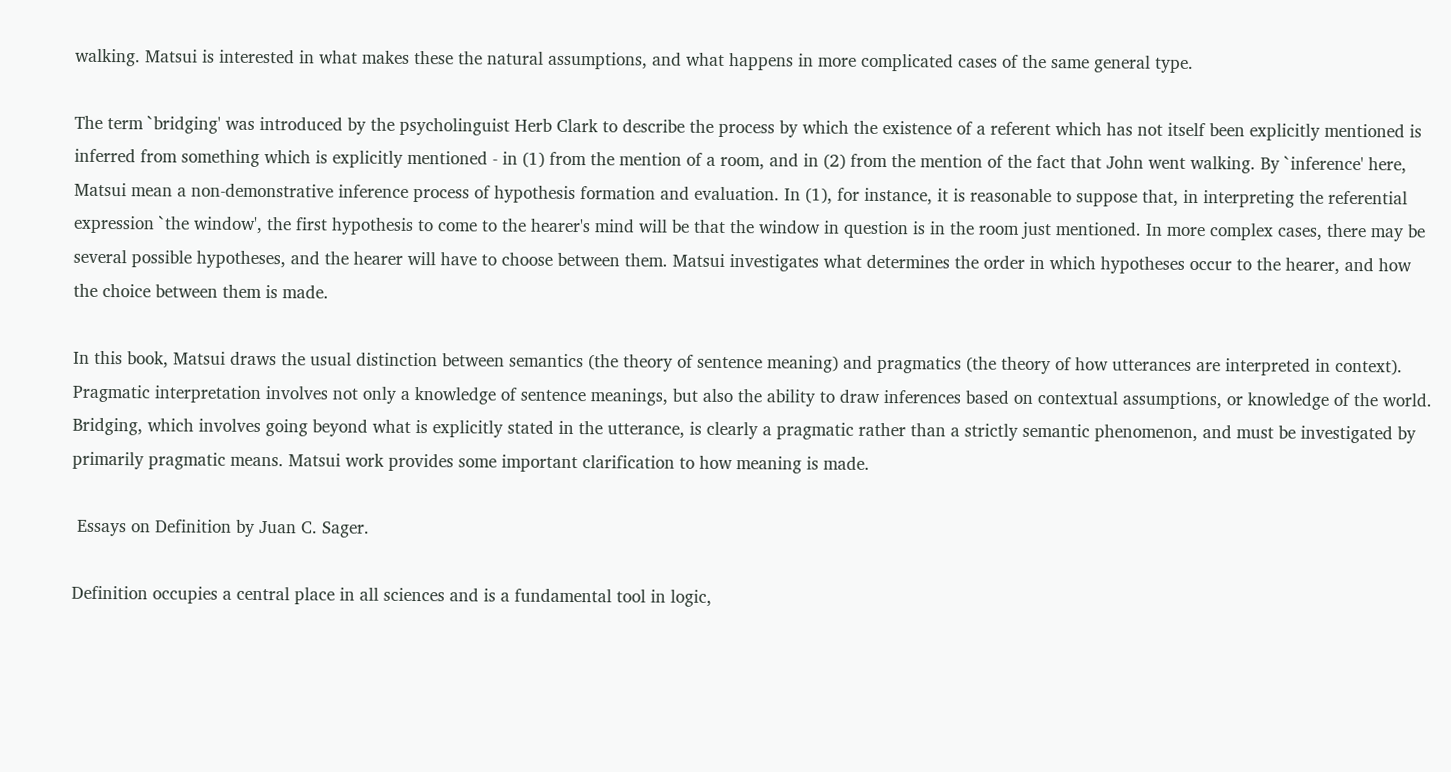walking. Matsui is interested in what makes these the natural assumptions, and what happens in more complicated cases of the same general type.

The term `bridging' was introduced by the psycholinguist Herb Clark to describe the process by which the existence of a referent which has not itself been explicitly mentioned is inferred from something which is explicitly mentioned - in (1) from the mention of a room, and in (2) from the mention of the fact that John went walking. By `inference' here, Matsui mean a non-demonstrative inference process of hypothesis formation and evaluation. In (1), for instance, it is reasonable to suppose that, in interpreting the referential expression `the window', the first hypothesis to come to the hearer's mind will be that the window in question is in the room just mentioned. In more complex cases, there may be several possible hypotheses, and the hearer will have to choose between them. Matsui investigates what determines the order in which hypotheses occur to the hearer, and how the choice between them is made.

In this book, Matsui draws the usual distinction between semantics (the theory of sentence meaning) and pragmatics (the theory of how utterances are interpreted in context). Pragmatic interpretation involves not only a knowledge of sentence meanings, but also the ability to draw inferences based on contextual assumptions, or knowledge of the world. Bridging, which involves going beyond what is explicitly stated in the utterance, is clearly a pragmatic rather than a strictly semantic phenomenon, and must be investigated by primarily pragmatic means. Matsui work provides some important clarification to how meaning is made.

 Essays on Definition by Juan C. Sager.

Definition occupies a central place in all sciences and is a fundamental tool in logic,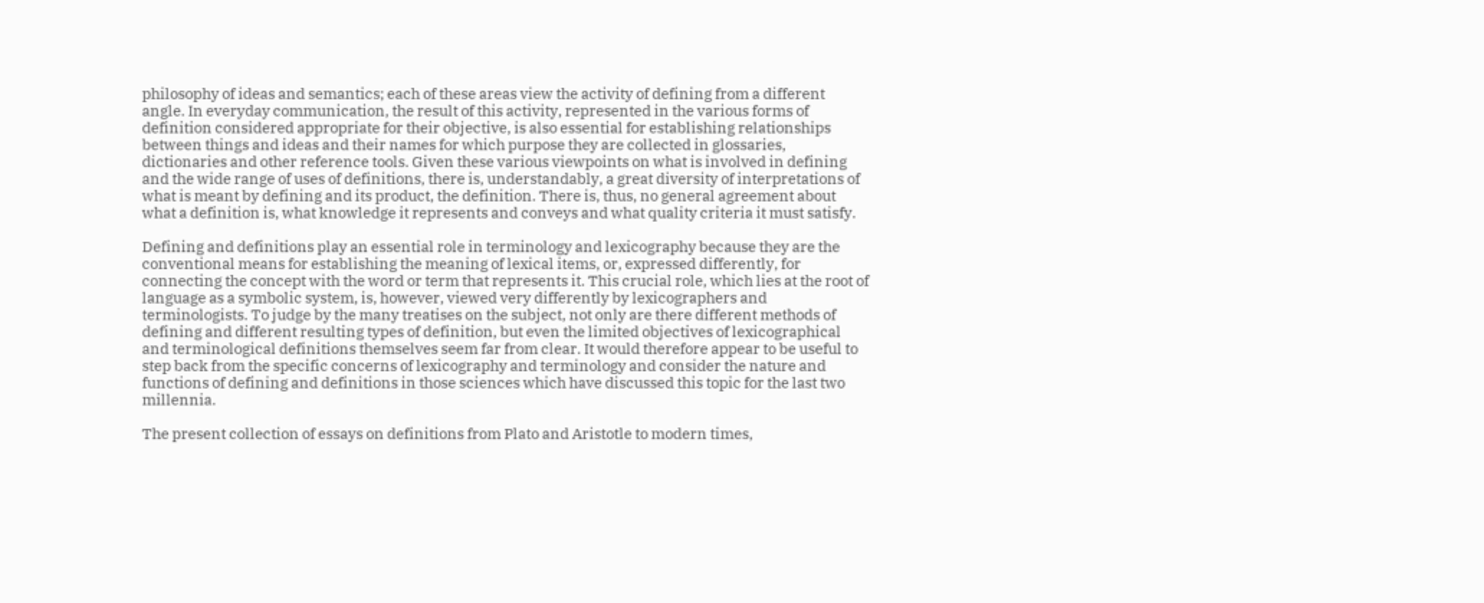philosophy of ideas and semantics; each of these areas view the activity of defining from a different angle. In everyday communication, the result of this activity, represented in the various forms of definition considered appropriate for their objective, is also essential for establishing relationships between things and ideas and their names for which purpose they are collected in glossaries, dictionaries and other reference tools. Given these various viewpoints on what is involved in defining and the wide range of uses of definitions, there is, understandably, a great diversity of interpretations of what is meant by defining and its product, the definition. There is, thus, no general agreement about what a definition is, what knowledge it represents and conveys and what quality criteria it must satisfy.

Defining and definitions play an essential role in terminology and lexicography because they are the conventional means for establishing the meaning of lexical items, or, expressed differently, for connecting the concept with the word or term that represents it. This crucial role, which lies at the root of language as a symbolic system, is, however, viewed very differently by lexicographers and terminologists. To judge by the many treatises on the subject, not only are there different methods of defining and different resulting types of definition, but even the limited objectives of lexicographical and terminological definitions themselves seem far from clear. It would therefore appear to be useful to step back from the specific concerns of lexicography and terminology and consider the nature and functions of defining and definitions in those sciences which have discussed this topic for the last two millennia.

The present collection of essays on definitions from Plato and Aristotle to modern times,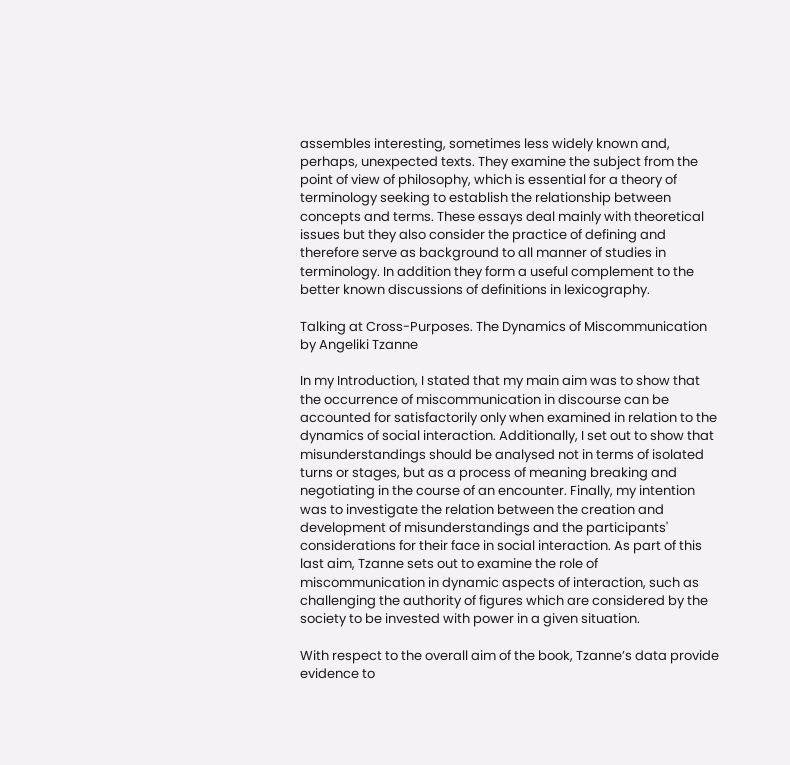assembles interesting, sometimes less widely known and, perhaps, unexpected texts. They examine the subject from the point of view of philosophy, which is essential for a theory of terminology seeking to establish the relationship between concepts and terms. These essays deal mainly with theoretical issues but they also consider the practice of defining and therefore serve as background to all manner of studies in terminology. In addition they form a useful complement to the better known discussions of definitions in lexicography.

Talking at Cross-Purposes. The Dynamics of Miscommunication by Angeliki Tzanne

In my Introduction, I stated that my main aim was to show that the occurrence of miscommunication in discourse can be accounted for satisfactorily only when examined in relation to the dynamics of social interaction. Additionally, I set out to show that misunderstandings should be analysed not in terms of isolated turns or stages, but as a process of meaning breaking and negotiating in the course of an encounter. Finally, my intention was to investigate the relation between the creation and development of misunderstandings and the participants' considerations for their face in social interaction. As part of this last aim, Tzanne sets out to examine the role of miscommunication in dynamic aspects of interaction, such as challenging the authority of figures which are considered by the society to be invested with power in a given situation.

With respect to the overall aim of the book, Tzanne’s data provide evidence to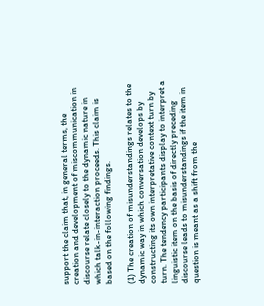support the claim that, in general terms, the creation and development of miscommunication in discourse relate closely to the dynamic nature in which talk-in-interaction proceeds. This claim is based on the following findings.

(1) The creation of misunderstandings relates to the dynamic way in which conversation develops by constructing its own interpretative context turn by turn. The tendency participants display to interpret a linguistic item on the basis of directly preceding discourse leads to misunderstandings if the item in question is meant as a shift from the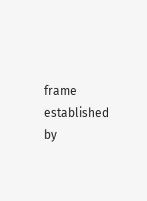frame established by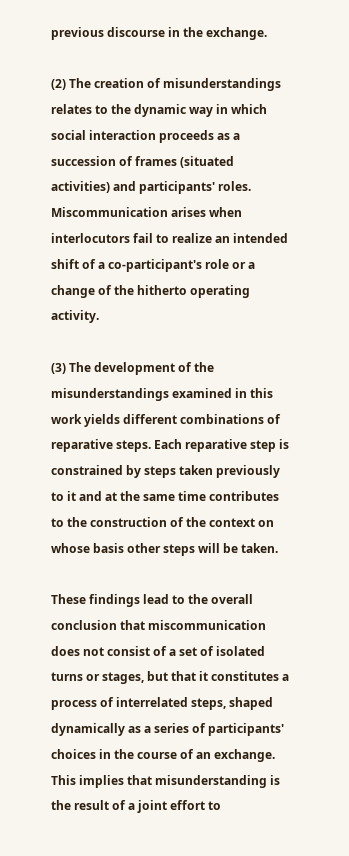previous discourse in the exchange.

(2) The creation of misunderstandings relates to the dynamic way in which social interaction proceeds as a succession of frames (situated activities) and participants' roles. Miscommunication arises when interlocutors fail to realize an intended shift of a co-participant's role or a change of the hitherto operating activity.

(3) The development of the misunderstandings examined in this work yields different combinations of reparative steps. Each reparative step is constrained by steps taken previously to it and at the same time contributes to the construction of the context on whose basis other steps will be taken.

These findings lead to the overall conclusion that miscommunication does not consist of a set of isolated turns or stages, but that it constitutes a process of interrelated steps, shaped dynamically as a series of participants' choices in the course of an exchange. This implies that misunderstanding is the result of a joint effort to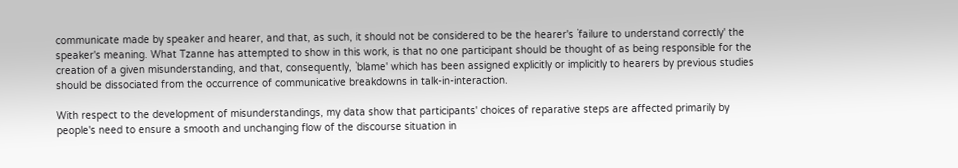communicate made by speaker and hearer, and that, as such, it should not be considered to be the hearer's `failure to understand correctly' the speaker's meaning. What Tzanne has attempted to show in this work, is that no one participant should be thought of as being responsible for the creation of a given misunderstanding, and that, consequently, `blame' which has been assigned explicitly or implicitly to hearers by previous studies should be dissociated from the occurrence of communicative breakdowns in talk-in-interaction.

With respect to the development of misunderstandings, my data show that participants' choices of reparative steps are affected primarily by people's need to ensure a smooth and unchanging flow of the discourse situation in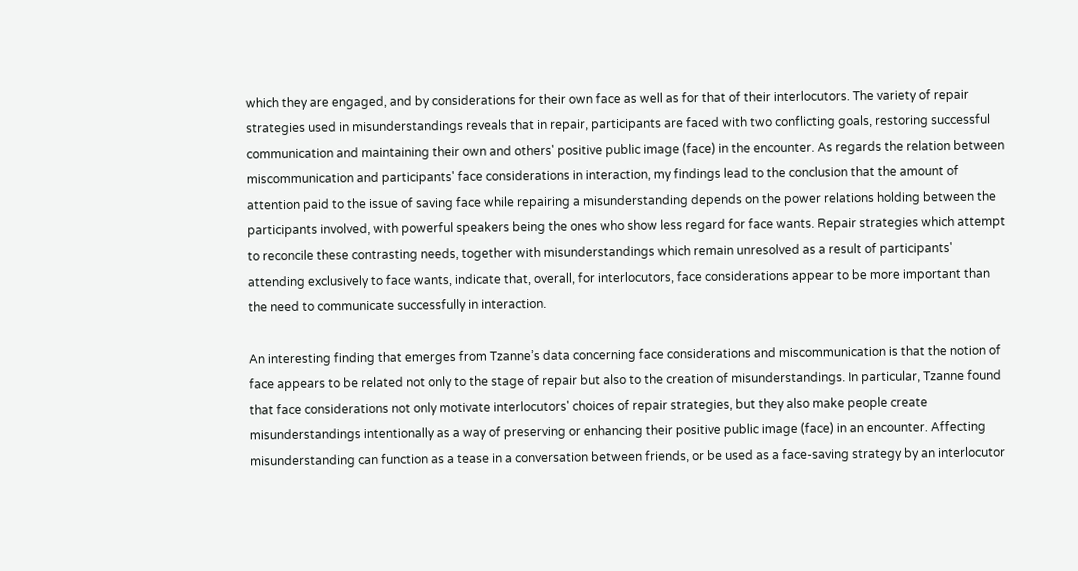which they are engaged, and by considerations for their own face as well as for that of their interlocutors. The variety of repair strategies used in misunderstandings reveals that in repair, participants are faced with two conflicting goals, restoring successful communication and maintaining their own and others' positive public image (face) in the encounter. As regards the relation between miscommunication and participants' face considerations in interaction, my findings lead to the conclusion that the amount of attention paid to the issue of saving face while repairing a misunderstanding depends on the power relations holding between the participants involved, with powerful speakers being the ones who show less regard for face wants. Repair strategies which attempt to reconcile these contrasting needs, together with misunderstandings which remain unresolved as a result of participants' attending exclusively to face wants, indicate that, overall, for interlocutors, face considerations appear to be more important than the need to communicate successfully in interaction.

An interesting finding that emerges from Tzanne’s data concerning face considerations and miscommunication is that the notion of face appears to be related not only to the stage of repair but also to the creation of misunderstandings. In particular, Tzanne found that face considerations not only motivate interlocutors' choices of repair strategies, but they also make people create misunderstandings intentionally as a way of preserving or enhancing their positive public image (face) in an encounter. Affecting misunderstanding can function as a tease in a conversation between friends, or be used as a face-saving strategy by an interlocutor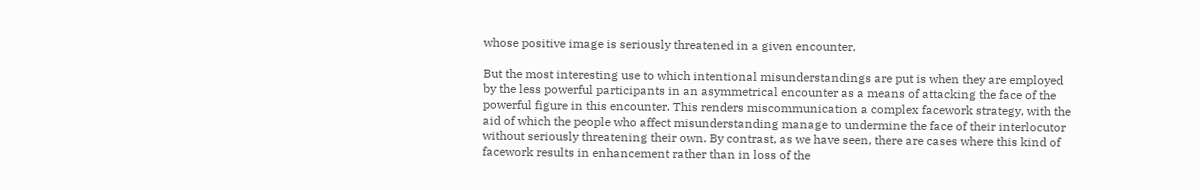whose positive image is seriously threatened in a given encounter.

But the most interesting use to which intentional misunderstandings are put is when they are employed by the less powerful participants in an asymmetrical encounter as a means of attacking the face of the powerful figure in this encounter. This renders miscommunication a complex facework strategy, with the aid of which the people who affect misunderstanding manage to undermine the face of their interlocutor without seriously threatening their own. By contrast, as we have seen, there are cases where this kind of facework results in enhancement rather than in loss of the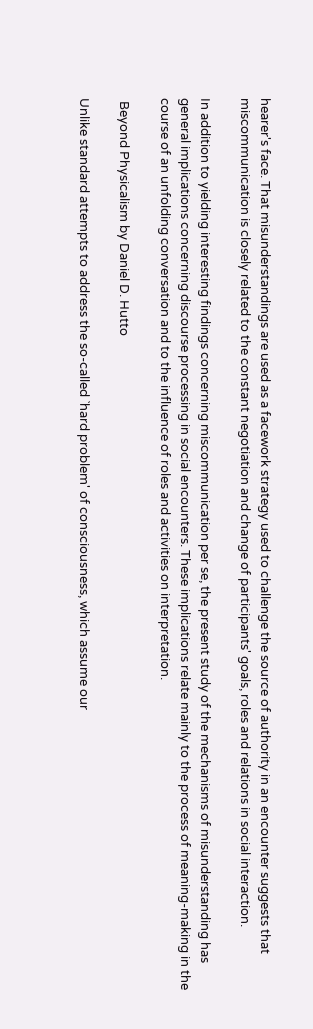hearer's face. That misunderstandings are used as a facework strategy used to challenge the source of authority in an encounter suggests that miscommunication is closely related to the constant negotiation and change of participants' goals, roles and relations in social interaction.

In addition to yielding interesting findings concerning miscommunication per se, the present study of the mechanisms of misunderstanding has general implications concerning discourse processing in social encounters. These implications relate mainly to the process of meaning-making in the course of an unfolding conversation and to the influence of roles and activities on interpretation.

 Beyond Physicalism by Daniel D. Hutto

Unlike standard attempts to address the so-called `hard problem' of consciousness, which assume our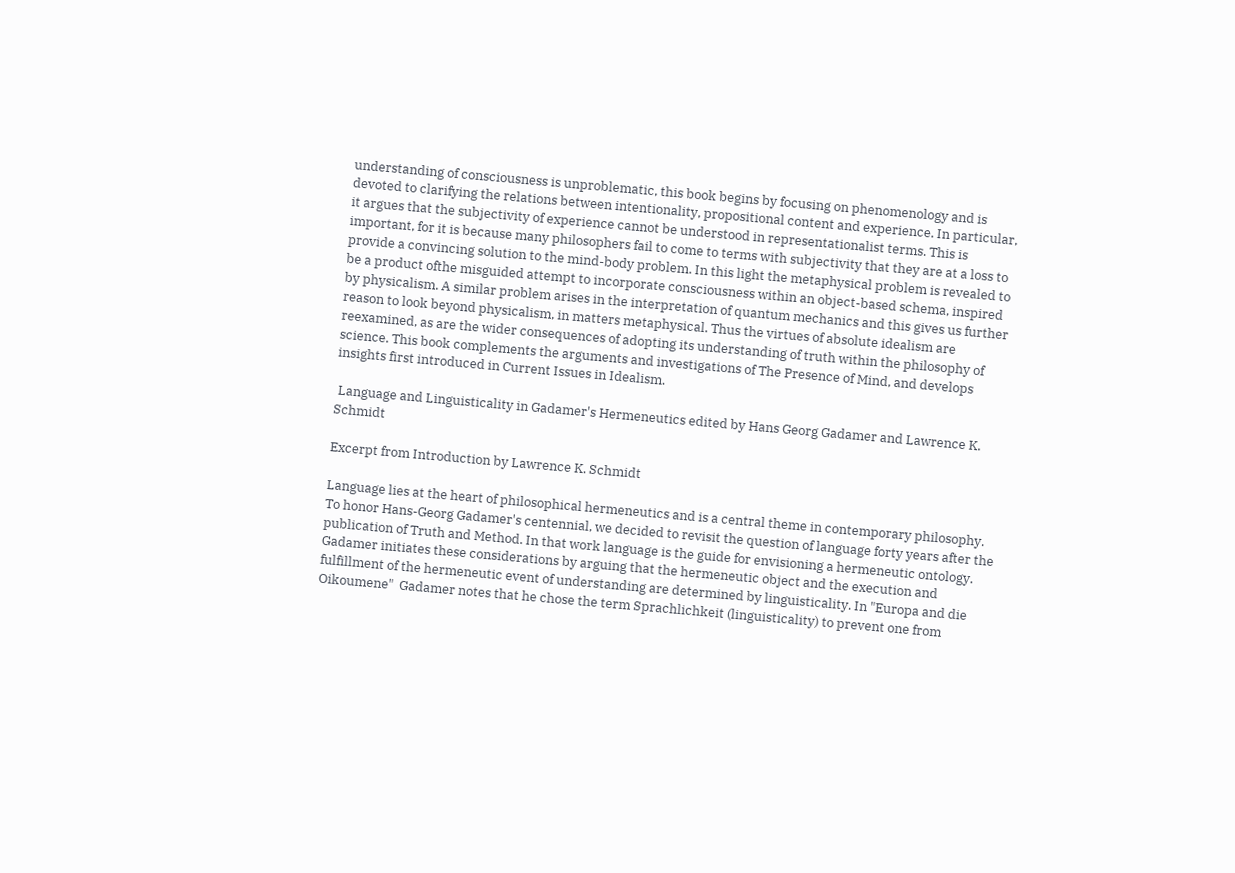understanding of consciousness is unproblematic, this book begins by focusing on phenomenology and is devoted to clarifying the relations between intentionality, propositional content and experience. In particular, it argues that the subjectivity of experience cannot be understood in representationalist terms. This is important, for it is because many philosophers fail to come to terms with subjectivity that they are at a loss to provide a convincing solution to the mind-body problem. In this light the metaphysical problem is revealed to be a product ofthe misguided attempt to incorporate consciousness within an object-based schema, inspired by physicalism. A similar problem arises in the interpretation of quantum mechanics and this gives us further reason to look beyond physicalism, in matters metaphysical. Thus the virtues of absolute idealism are reexamined, as are the wider consequences of adopting its understanding of truth within the philosophy of science. This book complements the arguments and investigations of The Presence of Mind, and develops insights first introduced in Current Issues in Idealism.

 Language and Linguisticality in Gadamer's Hermeneutics edited by Hans Georg Gadamer and Lawrence K. Schmidt

Excerpt from Introduction by Lawrence K. Schmidt

Language lies at the heart of philosophical hermeneutics and is a central theme in contemporary philosophy. To honor Hans-Georg Gadamer's centennial, we decided to revisit the question of language forty years after the publication of Truth and Method. In that work language is the guide for envisioning a hermeneutic ontology. Gadamer initiates these considerations by arguing that the hermeneutic object and the execution and fulfillment of the hermeneutic event of understanding are determined by linguisticality. In "Europa and die Oikoumene"  Gadamer notes that he chose the term Sprachlichkeit (linguisticality) to prevent one from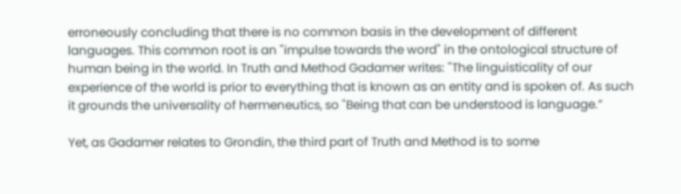erroneously concluding that there is no common basis in the development of different languages. This common root is an "impulse towards the word" in the ontological structure of human being in the world. In Truth and Method Gadamer writes: "The linguisticality of our experience of the world is prior to everything that is known as an entity and is spoken of. As such it grounds the universality of hermeneutics, so "Being that can be understood is language.”

Yet, as Gadamer relates to Grondin, the third part of Truth and Method is to some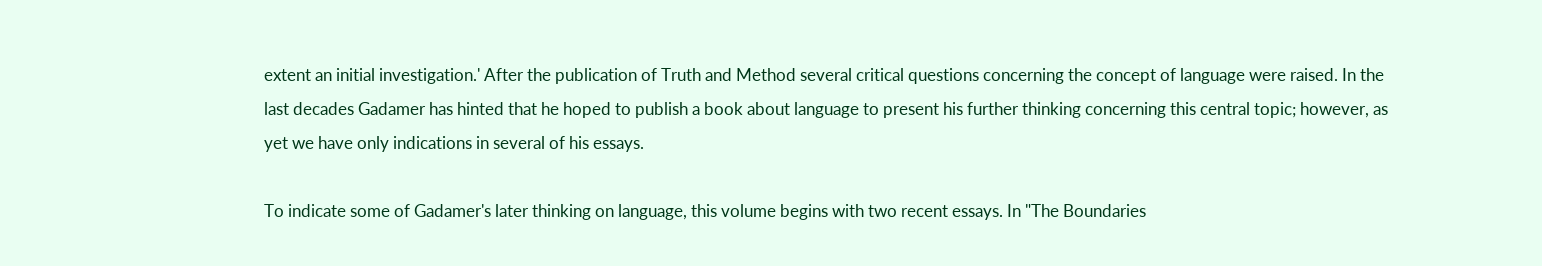extent an initial investigation.' After the publication of Truth and Method several critical questions concerning the concept of language were raised. In the last decades Gadamer has hinted that he hoped to publish a book about language to present his further thinking concerning this central topic; however, as yet we have only indications in several of his essays.

To indicate some of Gadamer's later thinking on language, this volume begins with two recent essays. In "The Boundaries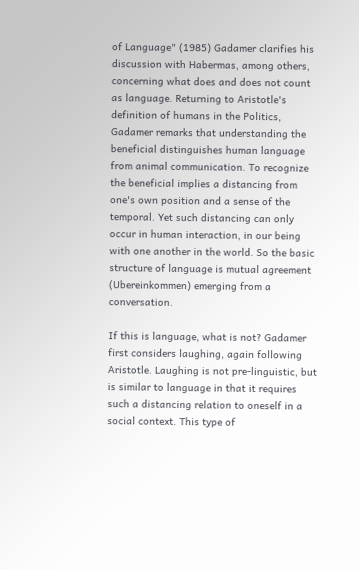of Language" (1985) Gadamer clarifies his discussion with Habermas, among others, concerning what does and does not count as language. Returning to Aristotle's definition of humans in the Politics, Gadamer remarks that understanding the beneficial distinguishes human language from animal communication. To recognize the beneficial implies a distancing from one's own position and a sense of the temporal. Yet such distancing can only occur in human interaction, in our being with one another in the world. So the basic structure of language is mutual agreement (Ubereinkommen) emerging from a conversation.

If this is language, what is not? Gadamer first considers laughing, again following Aristotle. Laughing is not pre-linguistic, but is similar to language in that it requires such a distancing relation to oneself in a social context. This type of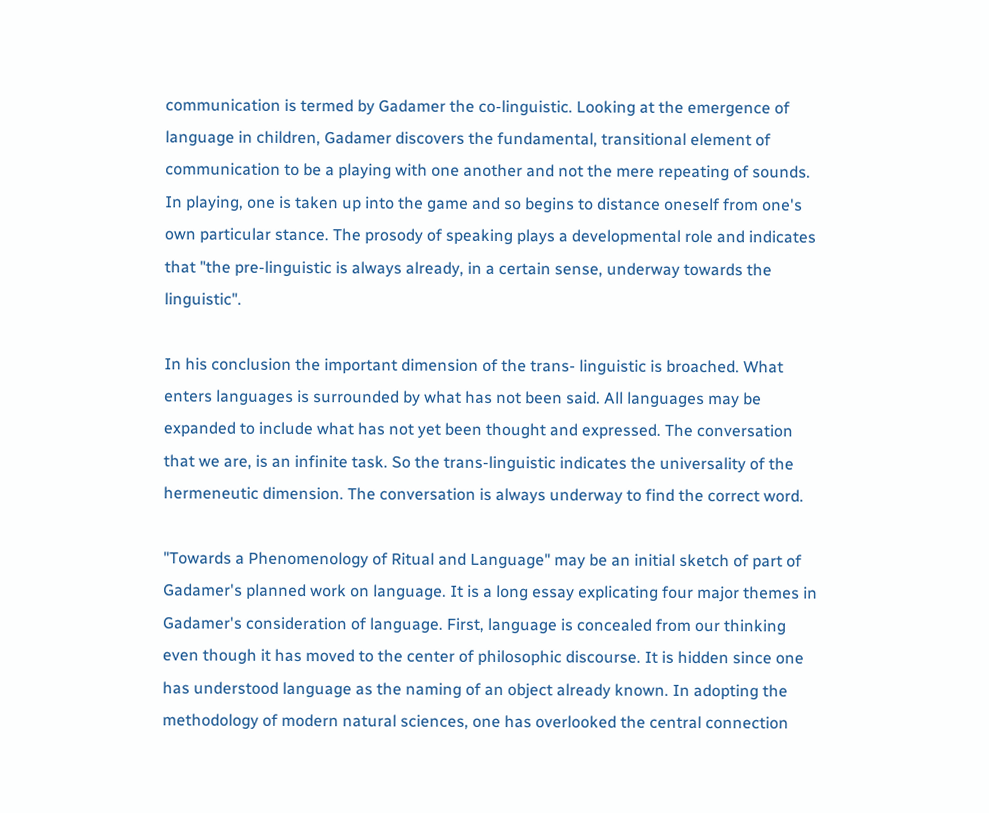communication is termed by Gadamer the co-linguistic. Looking at the emergence of language in children, Gadamer discovers the fundamental, transitional element of communication to be a playing with one another and not the mere repeating of sounds. In playing, one is taken up into the game and so begins to distance oneself from one's own particular stance. The prosody of speaking plays a developmental role and indicates that "the pre-linguistic is always already, in a certain sense, underway towards the linguistic".

In his conclusion the important dimension of the trans- linguistic is broached. What enters languages is surrounded by what has not been said. All languages may be expanded to include what has not yet been thought and expressed. The conversation that we are, is an infinite task. So the trans-linguistic indicates the universality of the hermeneutic dimension. The conversation is always underway to find the correct word.

"Towards a Phenomenology of Ritual and Language" may be an initial sketch of part of Gadamer's planned work on language. It is a long essay explicating four major themes in Gadamer's consideration of language. First, language is concealed from our thinking even though it has moved to the center of philosophic discourse. It is hidden since one has understood language as the naming of an object already known. In adopting the methodology of modern natural sciences, one has overlooked the central connection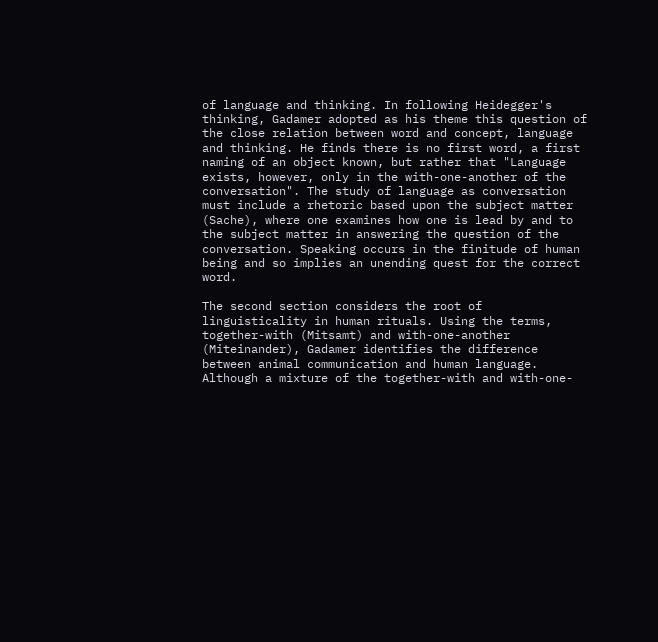of language and thinking. In following Heidegger's thinking, Gadamer adopted as his theme this question of the close relation between word and concept, language and thinking. He finds there is no first word, a first naming of an object known, but rather that "Language exists, however, only in the with-one-another of the conversation". The study of language as conversation must include a rhetoric based upon the subject matter (Sache), where one examines how one is lead by and to the subject matter in answering the question of the conversation. Speaking occurs in the finitude of human being and so implies an unending quest for the correct word.

The second section considers the root of linguisticality in human rituals. Using the terms, together-with (Mitsamt) and with-one-another (Miteinander), Gadamer identifies the difference between animal communication and human language. Although a mixture of the together-with and with-one-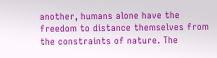another, humans alone have the freedom to distance themselves from the constraints of nature. The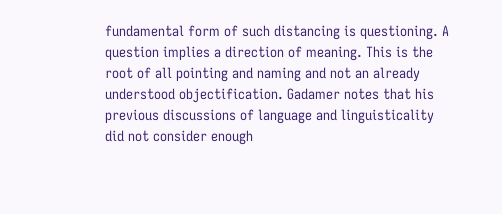fundamental form of such distancing is questioning. A question implies a direction of meaning. This is the root of all pointing and naming and not an already understood objectification. Gadamer notes that his previous discussions of language and linguisticality did not consider enough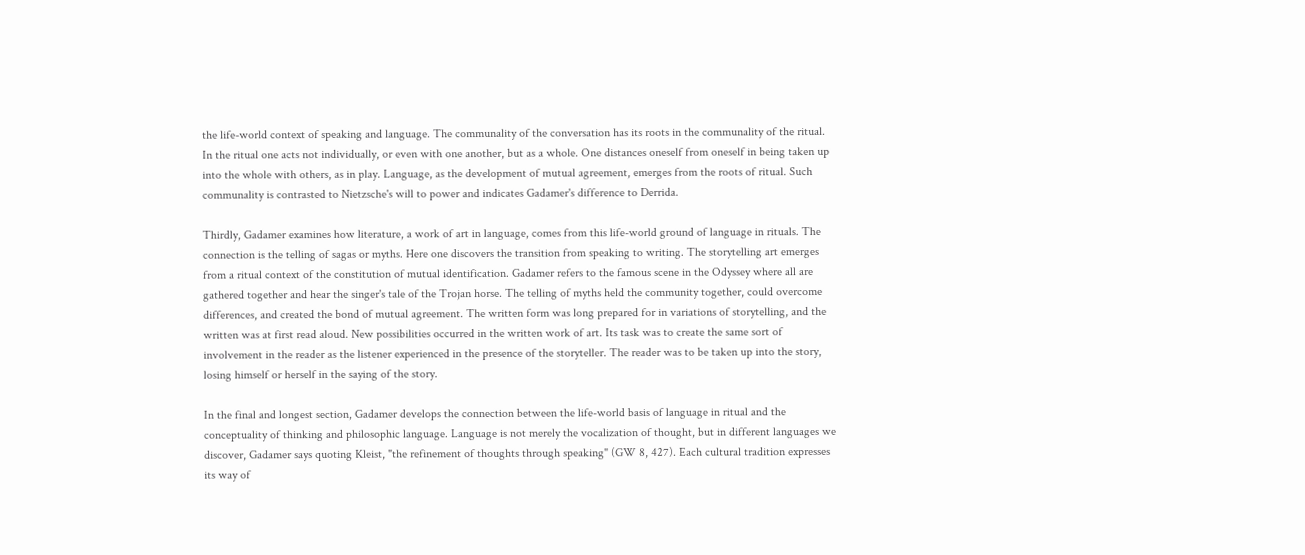the life-world context of speaking and language. The communality of the conversation has its roots in the communality of the ritual. In the ritual one acts not individually, or even with one another, but as a whole. One distances oneself from oneself in being taken up into the whole with others, as in play. Language, as the development of mutual agreement, emerges from the roots of ritual. Such communality is contrasted to Nietzsche's will to power and indicates Gadamer's difference to Derrida.

Thirdly, Gadamer examines how literature, a work of art in language, comes from this life-world ground of language in rituals. The connection is the telling of sagas or myths. Here one discovers the transition from speaking to writing. The storytelling art emerges from a ritual context of the constitution of mutual identification. Gadamer refers to the famous scene in the Odyssey where all are gathered together and hear the singer's tale of the Trojan horse. The telling of myths held the community together, could overcome differences, and created the bond of mutual agreement. The written form was long prepared for in variations of storytelling, and the written was at first read aloud. New possibilities occurred in the written work of art. Its task was to create the same sort of involvement in the reader as the listener experienced in the presence of the storyteller. The reader was to be taken up into the story, losing himself or herself in the saying of the story.

In the final and longest section, Gadamer develops the connection between the life-world basis of language in ritual and the conceptuality of thinking and philosophic language. Language is not merely the vocalization of thought, but in different languages we discover, Gadamer says quoting Kleist, "the refinement of thoughts through speaking" (GW 8, 427). Each cultural tradition expresses its way of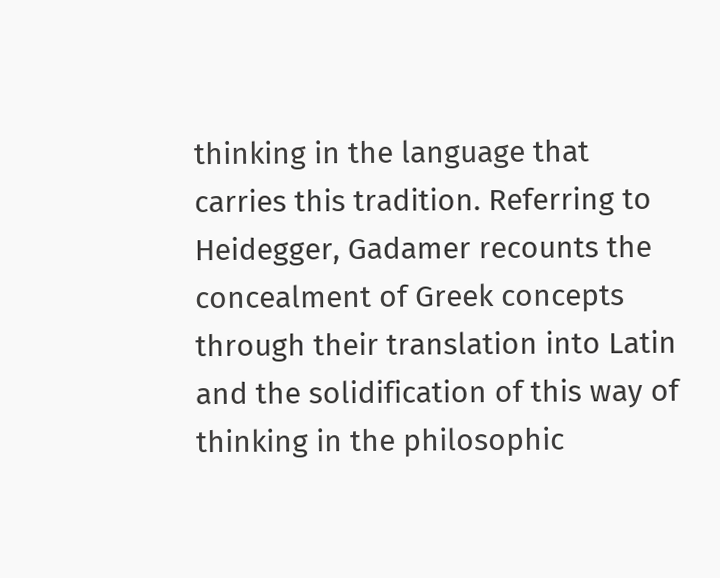thinking in the language that carries this tradition. Referring to Heidegger, Gadamer recounts the concealment of Greek concepts through their translation into Latin and the solidification of this way of thinking in the philosophic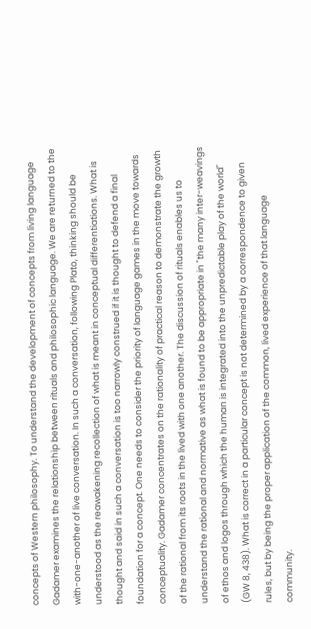concepts of Western philosophy. To understand the development of concepts from living language Gadamer examines the relationship between rituals and philosophic language. We are returned to the with-one-another of live conversation. In such a conversation, following Plato, thinking should be understood as the reawakening recollection of what is meant in conceptual differentiations. What is thought and said in such a conversation is too narrowly construed if it is thought to defend a final foundation for a concept. One needs to consider the priority of language games in the move towards conceptuality. Gadamer concentrates on the rationality of practical reason to demonstrate the growth of the rational from its roots in the lived with one another. The discussion of rituals enables us to understand the rational and normative as what is found to be appropriate in "the many inter-weavings of ethos and logos through which the human is integrated into the unpredictable play of the world" (GW 8, 438). What is correct in a particular concept is not determined by a correspondence to given rules, but by being the proper application of the common, lived experience of that language community.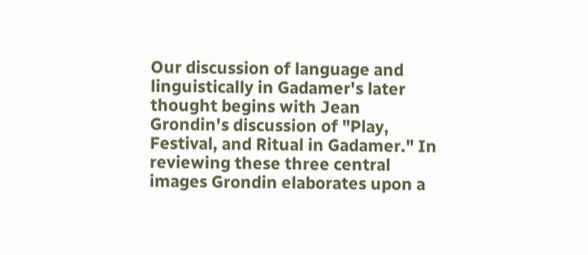Our discussion of language and linguistically in Gadamer's later thought begins with Jean Grondin's discussion of "Play, Festival, and Ritual in Gadamer." In reviewing these three central images Grondin elaborates upon a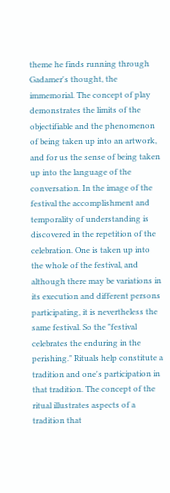theme he finds running through Gadamer's thought, the immemorial. The concept of play demonstrates the limits of the objectifiable and the phenomenon of being taken up into an artwork, and for us the sense of being taken up into the language of the conversation. In the image of the festival the accomplishment and temporality of understanding is discovered in the repetition of the celebration. One is taken up into the whole of the festival, and although there may be variations in its execution and different persons participating, it is nevertheless the same festival. So the "festival celebrates the enduring in the perishing." Rituals help constitute a tradition and one's participation in that tradition. The concept of the ritual illustrates aspects of a tradition that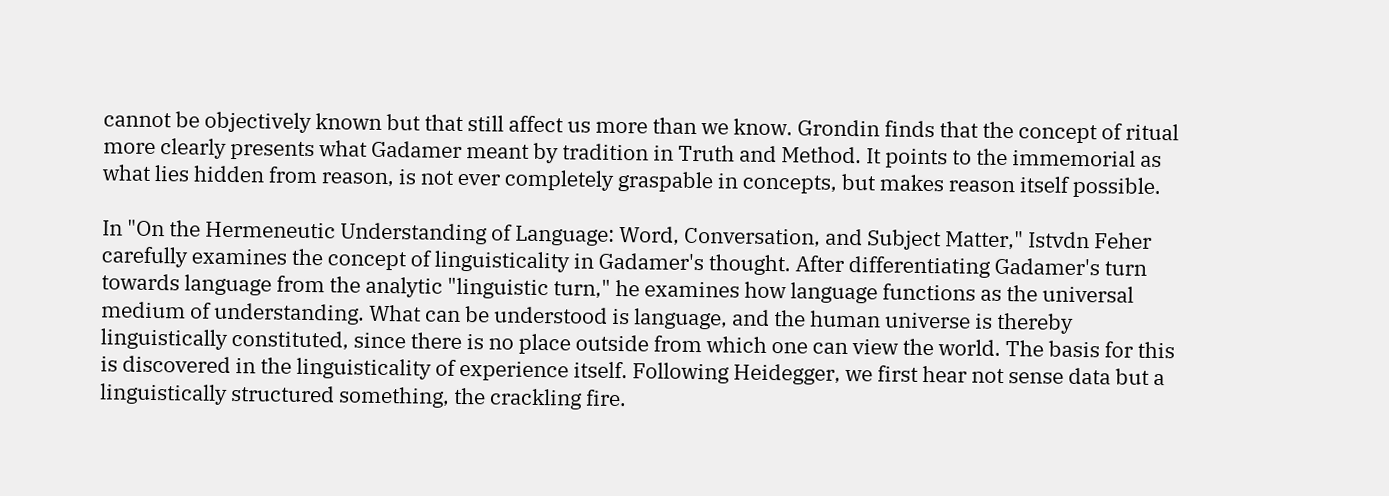cannot be objectively known but that still affect us more than we know. Grondin finds that the concept of ritual more clearly presents what Gadamer meant by tradition in Truth and Method. It points to the immemorial as what lies hidden from reason, is not ever completely graspable in concepts, but makes reason itself possible.

In "On the Hermeneutic Understanding of Language: Word, Conversation, and Subject Matter," Istvdn Feher carefully examines the concept of linguisticality in Gadamer's thought. After differentiating Gadamer's turn towards language from the analytic "linguistic turn," he examines how language functions as the universal medium of understanding. What can be understood is language, and the human universe is thereby linguistically constituted, since there is no place outside from which one can view the world. The basis for this is discovered in the linguisticality of experience itself. Following Heidegger, we first hear not sense data but a linguistically structured something, the crackling fire.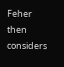Feher then considers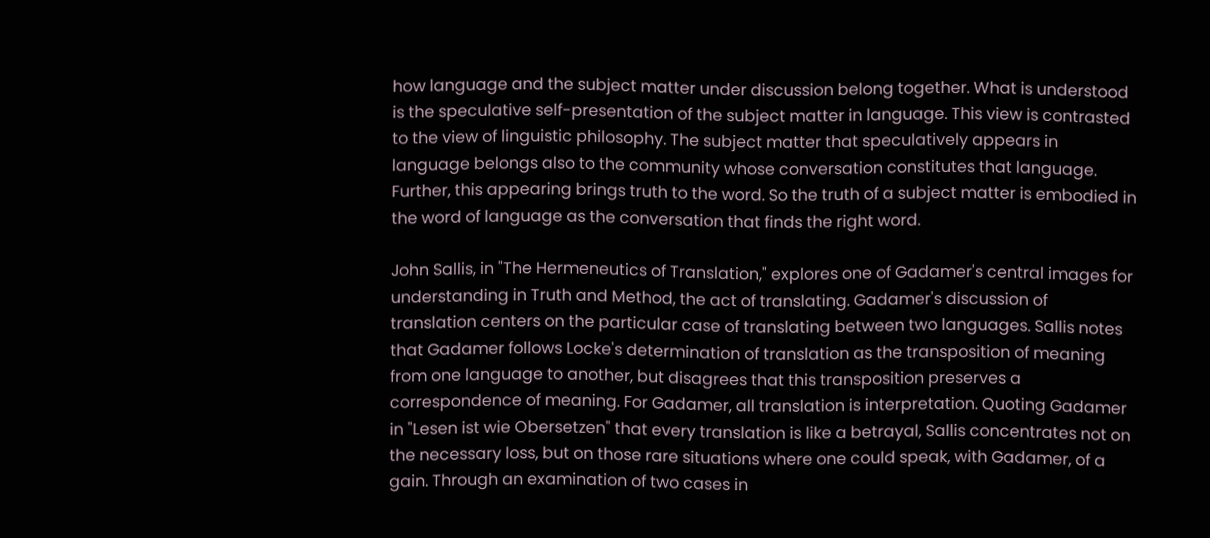how language and the subject matter under discussion belong together. What is understood is the speculative self-presentation of the subject matter in language. This view is contrasted to the view of linguistic philosophy. The subject matter that speculatively appears in language belongs also to the community whose conversation constitutes that language. Further, this appearing brings truth to the word. So the truth of a subject matter is embodied in the word of language as the conversation that finds the right word.

John Sallis, in "The Hermeneutics of Translation," explores one of Gadamer's central images for understanding in Truth and Method, the act of translating. Gadamer's discussion of translation centers on the particular case of translating between two languages. Sallis notes that Gadamer follows Locke's determination of translation as the transposition of meaning from one language to another, but disagrees that this transposition preserves a correspondence of meaning. For Gadamer, all translation is interpretation. Quoting Gadamer in "Lesen ist wie Obersetzen" that every translation is like a betrayal, Sallis concentrates not on the necessary loss, but on those rare situations where one could speak, with Gadamer, of a gain. Through an examination of two cases in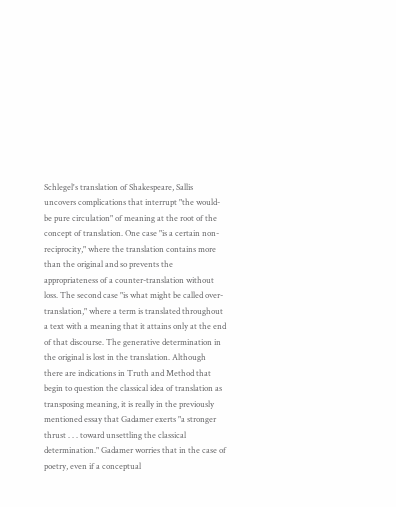Schlegel's translation of Shakespeare, Sallis uncovers complications that interrupt "the would-be pure circulation" of meaning at the root of the concept of translation. One case "is a certain non-reciprocity," where the translation contains more than the original and so prevents the appropriateness of a counter-translation without loss. The second case "is what might be called over-translation," where a term is translated throughout a text with a meaning that it attains only at the end of that discourse. The generative determination in the original is lost in the translation. Although there are indications in Truth and Method that begin to question the classical idea of translation as transposing meaning, it is really in the previously mentioned essay that Gadamer exerts "a stronger thrust . . . toward unsettling the classical determination." Gadamer worries that in the case of poetry, even if a conceptual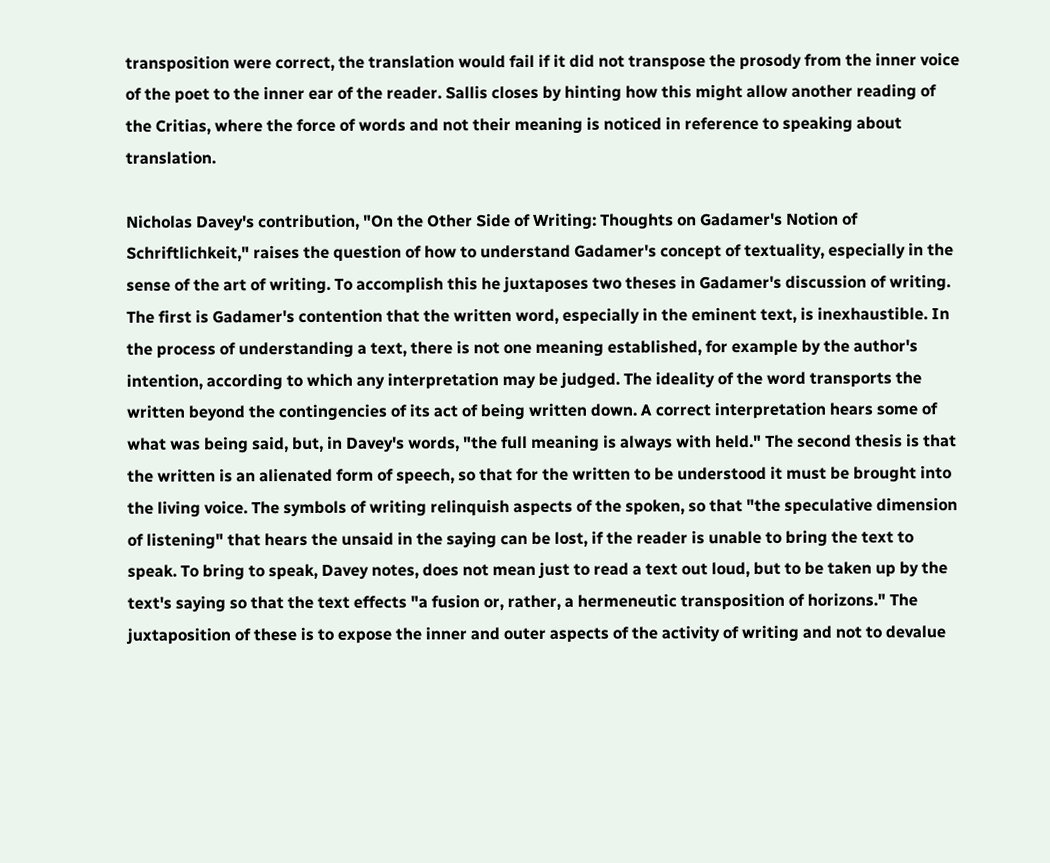transposition were correct, the translation would fail if it did not transpose the prosody from the inner voice of the poet to the inner ear of the reader. Sallis closes by hinting how this might allow another reading of the Critias, where the force of words and not their meaning is noticed in reference to speaking about translation.

Nicholas Davey's contribution, "On the Other Side of Writing: Thoughts on Gadamer's Notion of Schriftlichkeit," raises the question of how to understand Gadamer's concept of textuality, especially in the sense of the art of writing. To accomplish this he juxtaposes two theses in Gadamer's discussion of writing. The first is Gadamer's contention that the written word, especially in the eminent text, is inexhaustible. In the process of understanding a text, there is not one meaning established, for example by the author's intention, according to which any interpretation may be judged. The ideality of the word transports the written beyond the contingencies of its act of being written down. A correct interpretation hears some of what was being said, but, in Davey's words, "the full meaning is always with held." The second thesis is that the written is an alienated form of speech, so that for the written to be understood it must be brought into the living voice. The symbols of writing relinquish aspects of the spoken, so that "the speculative dimension of listening" that hears the unsaid in the saying can be lost, if the reader is unable to bring the text to speak. To bring to speak, Davey notes, does not mean just to read a text out loud, but to be taken up by the text's saying so that the text effects "a fusion or, rather, a hermeneutic transposition of horizons." The juxtaposition of these is to expose the inner and outer aspects of the activity of writing and not to devalue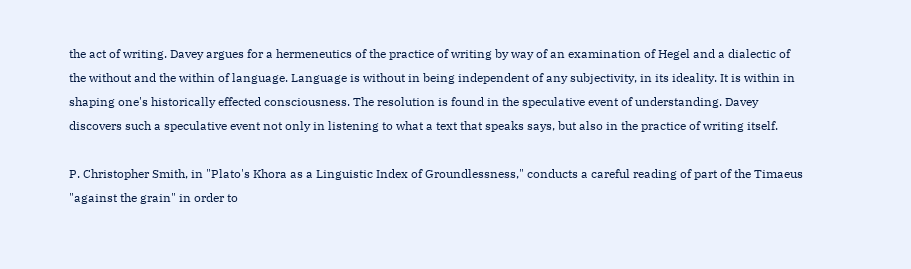the act of writing. Davey argues for a hermeneutics of the practice of writing by way of an examination of Hegel and a dialectic of the without and the within of language. Language is without in being independent of any subjectivity, in its ideality. It is within in shaping one's historically effected consciousness. The resolution is found in the speculative event of understanding. Davey discovers such a speculative event not only in listening to what a text that speaks says, but also in the practice of writing itself.

P. Christopher Smith, in "Plato's Khora as a Linguistic Index of Groundlessness," conducts a careful reading of part of the Timaeus "against the grain" in order to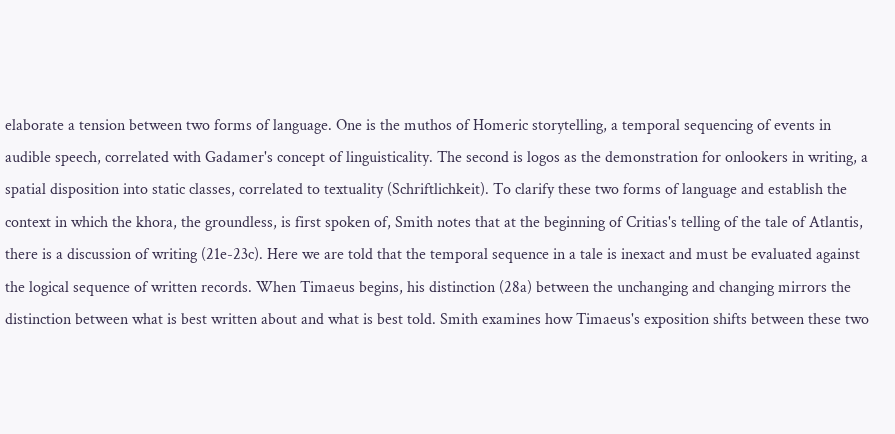elaborate a tension between two forms of language. One is the muthos of Homeric storytelling, a temporal sequencing of events in audible speech, correlated with Gadamer's concept of linguisticality. The second is logos as the demonstration for onlookers in writing, a spatial disposition into static classes, correlated to textuality (Schriftlichkeit). To clarify these two forms of language and establish the context in which the khora, the groundless, is first spoken of, Smith notes that at the beginning of Critias's telling of the tale of Atlantis, there is a discussion of writing (21e-23c). Here we are told that the temporal sequence in a tale is inexact and must be evaluated against the logical sequence of written records. When Timaeus begins, his distinction (28a) between the unchanging and changing mirrors the distinction between what is best written about and what is best told. Smith examines how Timaeus's exposition shifts between these two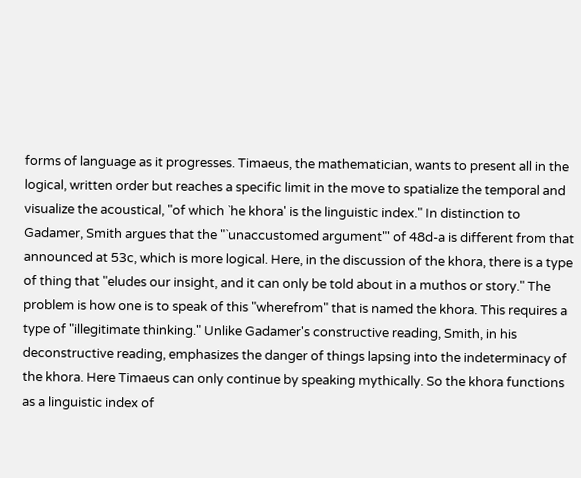forms of language as it progresses. Timaeus, the mathematician, wants to present all in the logical, written order but reaches a specific limit in the move to spatialize the temporal and visualize the acoustical, "of which `he khora' is the linguistic index." In distinction to Gadamer, Smith argues that the "`unaccustomed argument"' of 48d-a is different from that announced at 53c, which is more logical. Here, in the discussion of the khora, there is a type of thing that "eludes our insight, and it can only be told about in a muthos or story." The problem is how one is to speak of this "wherefrom" that is named the khora. This requires a type of "illegitimate thinking." Unlike Gadamer's constructive reading, Smith, in his deconstructive reading, emphasizes the danger of things lapsing into the indeterminacy of the khora. Here Timaeus can only continue by speaking mythically. So the khora functions as a linguistic index of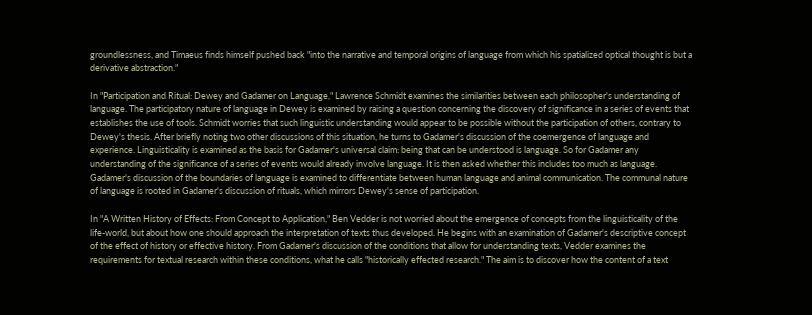groundlessness, and Timaeus finds himself pushed back "into the narrative and temporal origins of language from which his spatialized optical thought is but a derivative abstraction."

In "Participation and Ritual: Dewey and Gadamer on Language," Lawrence Schmidt examines the similarities between each philosopher's understanding of language. The participatory nature of language in Dewey is examined by raising a question concerning the discovery of significance in a series of events that establishes the use of tools. Schmidt worries that such linguistic understanding would appear to be possible without the participation of others, contrary to Dewey's thesis. After briefly noting two other discussions of this situation, he turns to Gadamer's discussion of the coemergence of language and experience. Linguisticality is examined as the basis for Gadamer's universal claim: being that can be understood is language. So for Gadamer any understanding of the significance of a series of events would already involve language. It is then asked whether this includes too much as language. Gadamer's discussion of the boundaries of language is examined to differentiate between human language and animal communication. The communal nature of language is rooted in Gadamer's discussion of rituals, which mirrors Dewey's sense of participation.

In "A Written History of Effects: From Concept to Application," Ben Vedder is not worried about the emergence of concepts from the linguisticality of the life-world, but about how one should approach the interpretation of texts thus developed. He begins with an examination of Gadamer's descriptive concept of the effect of history or effective history. From Gadamer's discussion of the conditions that allow for understanding texts, Vedder examines the requirements for textual research within these conditions, what he calls "historically effected research." The aim is to discover how the content of a text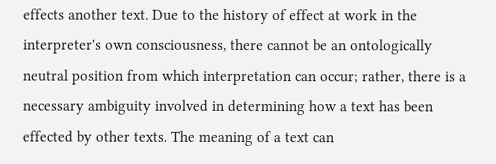effects another text. Due to the history of effect at work in the interpreter's own consciousness, there cannot be an ontologically neutral position from which interpretation can occur; rather, there is a necessary ambiguity involved in determining how a text has been effected by other texts. The meaning of a text can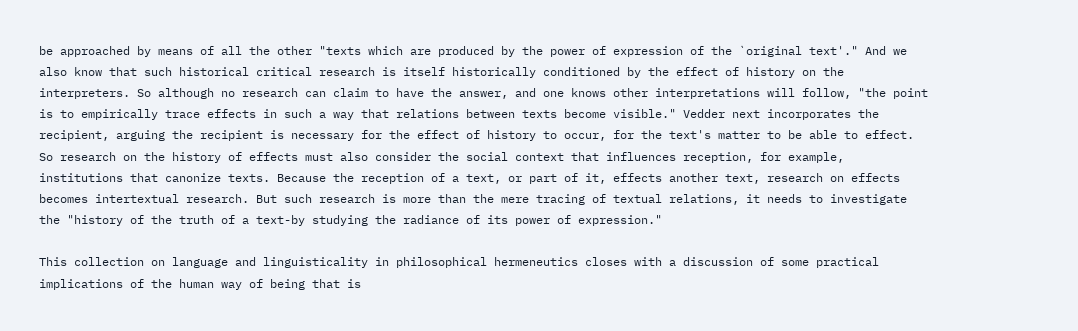be approached by means of all the other "texts which are produced by the power of expression of the `original text'." And we also know that such historical critical research is itself historically conditioned by the effect of history on the interpreters. So although no research can claim to have the answer, and one knows other interpretations will follow, "the point is to empirically trace effects in such a way that relations between texts become visible." Vedder next incorporates the recipient, arguing the recipient is necessary for the effect of history to occur, for the text's matter to be able to effect. So research on the history of effects must also consider the social context that influences reception, for example, institutions that canonize texts. Because the reception of a text, or part of it, effects another text, research on effects becomes intertextual research. But such research is more than the mere tracing of textual relations, it needs to investigate the "history of the truth of a text-by studying the radiance of its power of expression."

This collection on language and linguisticality in philosophical hermeneutics closes with a discussion of some practical implications of the human way of being that is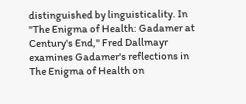distinguished by linguisticality. In "The Enigma of Health: Gadamer at Century's End," Fred Dallmayr examines Gadamer's reflections in The Enigma of Health on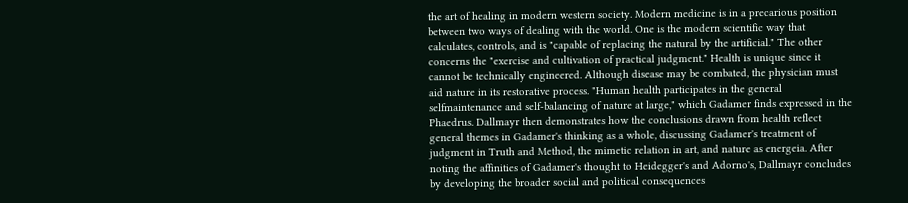the art of healing in modern western society. Modern medicine is in a precarious position between two ways of dealing with the world. One is the modern scientific way that calculates, controls, and is "capable of replacing the natural by the artificial." The other concerns the "exercise and cultivation of practical judgment." Health is unique since it cannot be technically engineered. Although disease may be combated, the physician must aid nature in its restorative process. "Human health participates in the general selfmaintenance and self-balancing of nature at large," which Gadamer finds expressed in the Phaedrus. Dallmayr then demonstrates how the conclusions drawn from health reflect general themes in Gadamer's thinking as a whole, discussing Gadamer's treatment of judgment in Truth and Method, the mimetic relation in art, and nature as energeia. After noting the affinities of Gadamer's thought to Heidegger's and Adorno's, Dallmayr concludes by developing the broader social and political consequences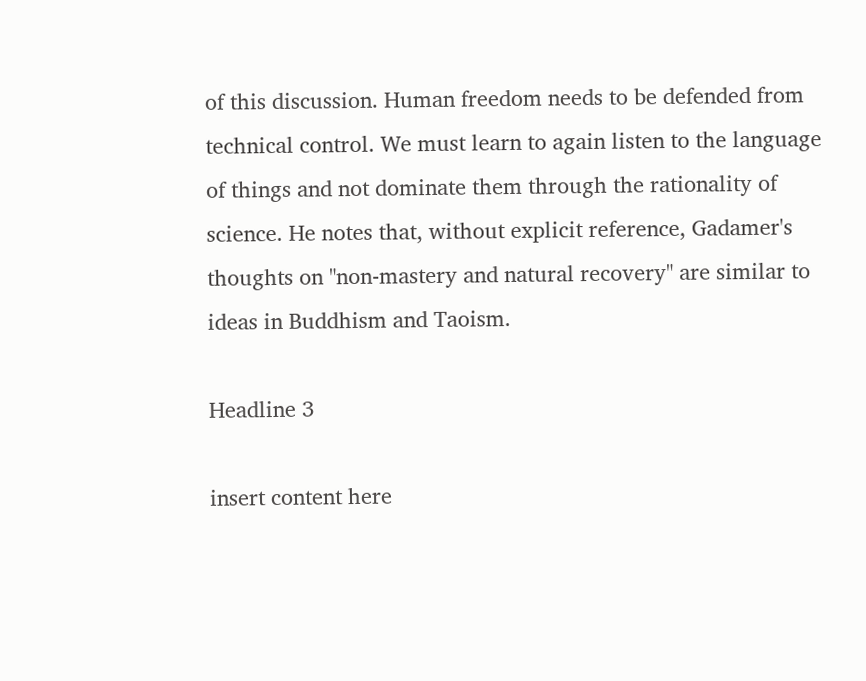of this discussion. Human freedom needs to be defended from technical control. We must learn to again listen to the language of things and not dominate them through the rationality of science. He notes that, without explicit reference, Gadamer's thoughts on "non-mastery and natural recovery" are similar to ideas in Buddhism and Taoism.

Headline 3

insert content here